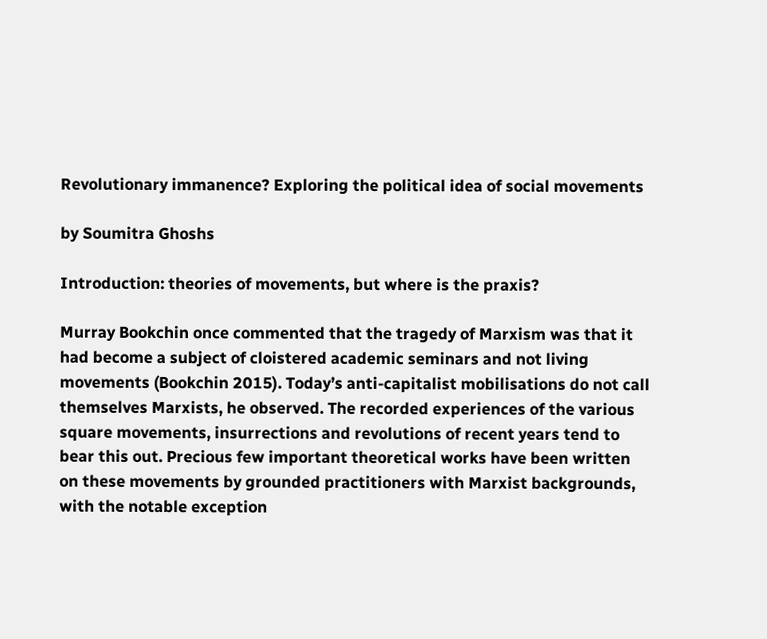Revolutionary immanence? Exploring the political idea of social movements

by Soumitra Ghoshs

Introduction: theories of movements, but where is the praxis?

Murray Bookchin once commented that the tragedy of Marxism was that it had become a subject of cloistered academic seminars and not living movements (Bookchin 2015). Today’s anti-capitalist mobilisations do not call themselves Marxists, he observed. The recorded experiences of the various square movements, insurrections and revolutions of recent years tend to bear this out. Precious few important theoretical works have been written on these movements by grounded practitioners with Marxist backgrounds, with the notable exception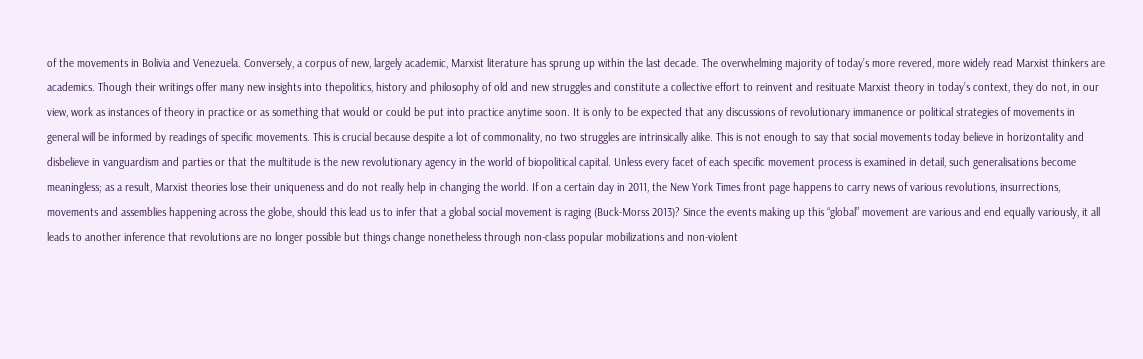of the movements in Bolivia and Venezuela. Conversely, a corpus of new, largely academic, Marxist literature has sprung up within the last decade. The overwhelming majority of today’s more revered, more widely read Marxist thinkers are academics. Though their writings offer many new insights into thepolitics, history and philosophy of old and new struggles and constitute a collective effort to reinvent and resituate Marxist theory in today’s context, they do not, in our view, work as instances of theory in practice or as something that would or could be put into practice anytime soon. It is only to be expected that any discussions of revolutionary immanence or political strategies of movements in general will be informed by readings of specific movements. This is crucial because despite a lot of commonality, no two struggles are intrinsically alike. This is not enough to say that social movements today believe in horizontality and disbelieve in vanguardism and parties or that the multitude is the new revolutionary agency in the world of biopolitical capital. Unless every facet of each specific movement process is examined in detail, such generalisations become meaningless; as a result, Marxist theories lose their uniqueness and do not really help in changing the world. If on a certain day in 2011, the New York Times front page happens to carry news of various revolutions, insurrections, movements and assemblies happening across the globe, should this lead us to infer that a global social movement is raging (Buck-Morss 2013)? Since the events making up this “global” movement are various and end equally variously, it all leads to another inference that revolutions are no longer possible but things change nonetheless through non-class popular mobilizations and non-violent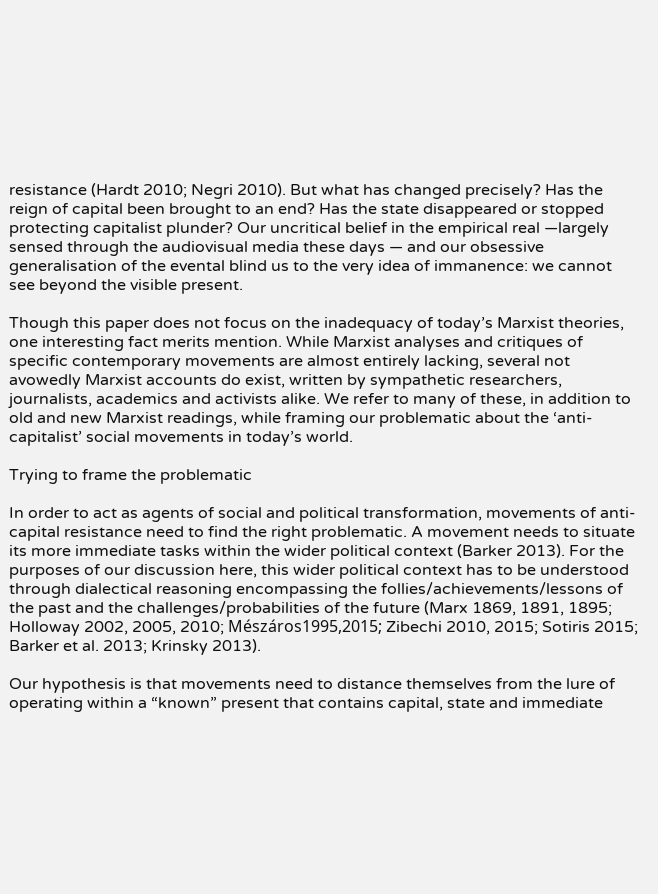resistance (Hardt 2010; Negri 2010). But what has changed precisely? Has the reign of capital been brought to an end? Has the state disappeared or stopped protecting capitalist plunder? Our uncritical belief in the empirical real —largely sensed through the audiovisual media these days — and our obsessive generalisation of the evental blind us to the very idea of immanence: we cannot see beyond the visible present.

Though this paper does not focus on the inadequacy of today’s Marxist theories, one interesting fact merits mention. While Marxist analyses and critiques of specific contemporary movements are almost entirely lacking, several not avowedly Marxist accounts do exist, written by sympathetic researchers, journalists, academics and activists alike. We refer to many of these, in addition to old and new Marxist readings, while framing our problematic about the ‘anti-capitalist’ social movements in today’s world.

Trying to frame the problematic

In order to act as agents of social and political transformation, movements of anti-capital resistance need to find the right problematic. A movement needs to situate its more immediate tasks within the wider political context (Barker 2013). For the purposes of our discussion here, this wider political context has to be understood through dialectical reasoning encompassing the follies/achievements/lessons of the past and the challenges/probabilities of the future (Marx 1869, 1891, 1895; Holloway 2002, 2005, 2010; Mészáros1995,2015; Zibechi 2010, 2015; Sotiris 2015; Barker et al. 2013; Krinsky 2013).

Our hypothesis is that movements need to distance themselves from the lure of operating within a “known” present that contains capital, state and immediate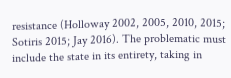resistance (Holloway 2002, 2005, 2010, 2015; Sotiris 2015; Jay 2016). The problematic must include the state in its entirety, taking in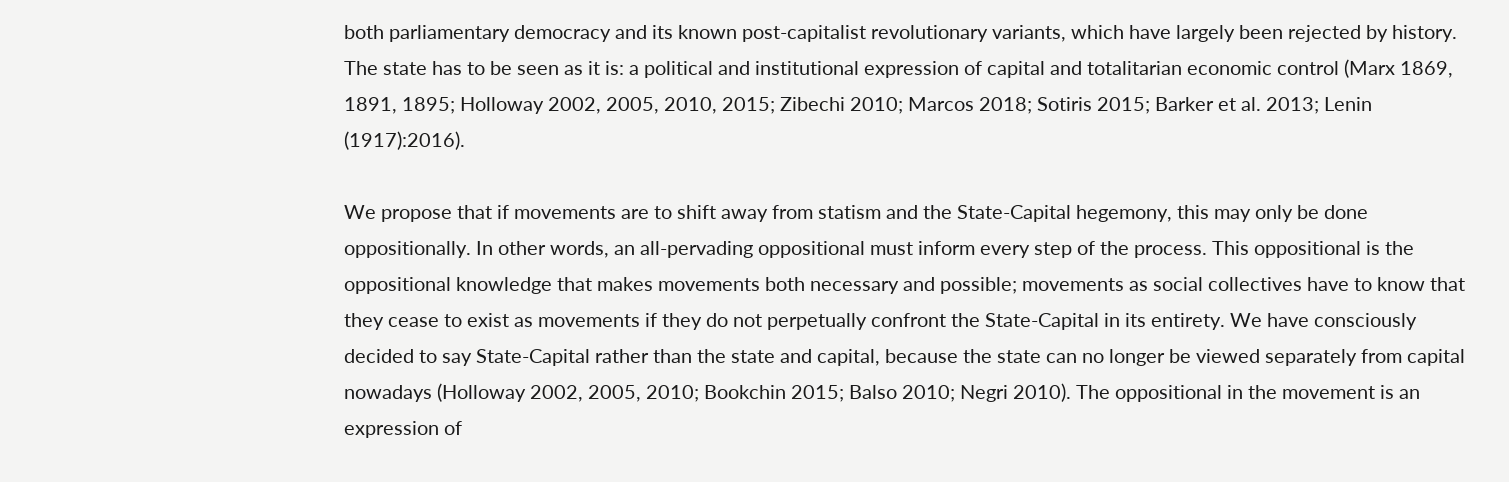both parliamentary democracy and its known post-capitalist revolutionary variants, which have largely been rejected by history. The state has to be seen as it is: a political and institutional expression of capital and totalitarian economic control (Marx 1869, 1891, 1895; Holloway 2002, 2005, 2010, 2015; Zibechi 2010; Marcos 2018; Sotiris 2015; Barker et al. 2013; Lenin (1917):2016).

We propose that if movements are to shift away from statism and the State-Capital hegemony, this may only be done oppositionally. In other words, an all-pervading oppositional must inform every step of the process. This oppositional is the oppositional knowledge that makes movements both necessary and possible; movements as social collectives have to know that they cease to exist as movements if they do not perpetually confront the State-Capital in its entirety. We have consciously decided to say State-Capital rather than the state and capital, because the state can no longer be viewed separately from capital nowadays (Holloway 2002, 2005, 2010; Bookchin 2015; Balso 2010; Negri 2010). The oppositional in the movement is an expression of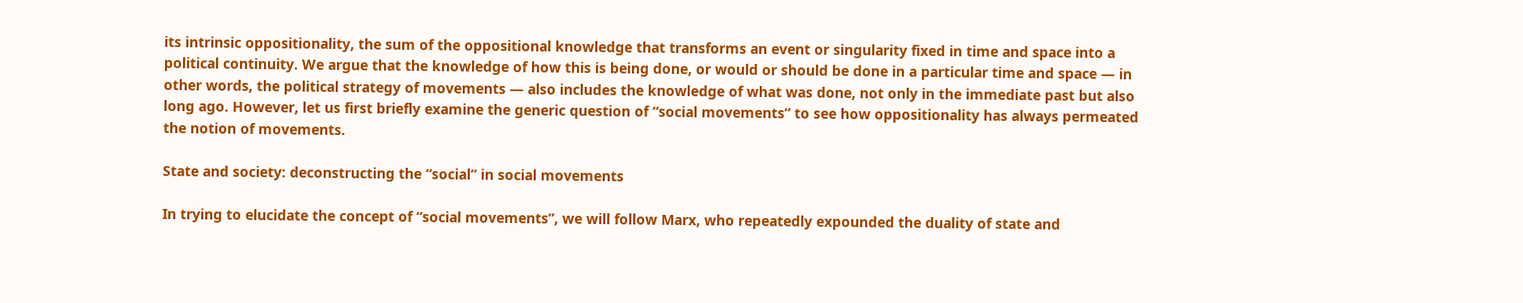its intrinsic oppositionality, the sum of the oppositional knowledge that transforms an event or singularity fixed in time and space into a political continuity. We argue that the knowledge of how this is being done, or would or should be done in a particular time and space — in other words, the political strategy of movements — also includes the knowledge of what was done, not only in the immediate past but also long ago. However, let us first briefly examine the generic question of “social movements” to see how oppositionality has always permeated the notion of movements.

State and society: deconstructing the “social” in social movements

In trying to elucidate the concept of “social movements”, we will follow Marx, who repeatedly expounded the duality of state and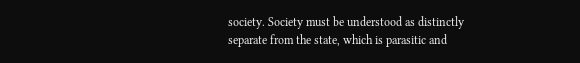society. Society must be understood as distinctly separate from the state, which is parasitic and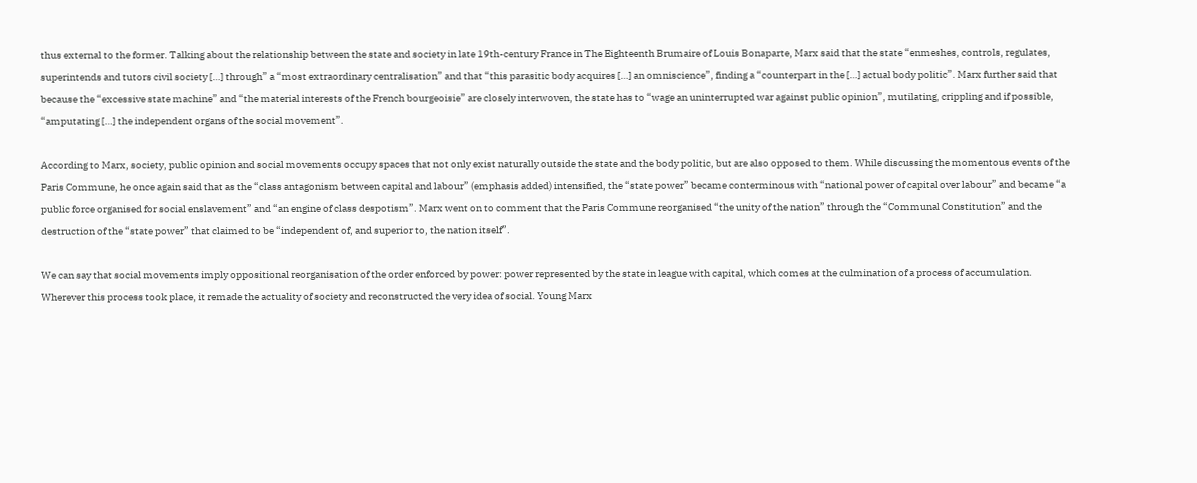thus external to the former. Talking about the relationship between the state and society in late 19th-century France in The Eighteenth Brumaire of Louis Bonaparte, Marx said that the state “enmeshes, controls, regulates, superintends and tutors civil society […] through” a “most extraordinary centralisation” and that “this parasitic body acquires […] an omniscience”, finding a “counterpart in the […] actual body politic”. Marx further said that because the “excessive state machine” and “the material interests of the French bourgeoisie” are closely interwoven, the state has to “wage an uninterrupted war against public opinion”, mutilating, crippling and if possible, “amputating […] the independent organs of the social movement”.

According to Marx, society, public opinion and social movements occupy spaces that not only exist naturally outside the state and the body politic, but are also opposed to them. While discussing the momentous events of the Paris Commune, he once again said that as the “class antagonism between capital and labour” (emphasis added) intensified, the “state power” became conterminous with “national power of capital over labour” and became “a public force organised for social enslavement” and “an engine of class despotism”. Marx went on to comment that the Paris Commune reorganised “the unity of the nation” through the “Communal Constitution” and the destruction of the “state power” that claimed to be “independent of, and superior to, the nation itself”.

We can say that social movements imply oppositional reorganisation of the order enforced by power: power represented by the state in league with capital, which comes at the culmination of a process of accumulation. Wherever this process took place, it remade the actuality of society and reconstructed the very idea of social. Young Marx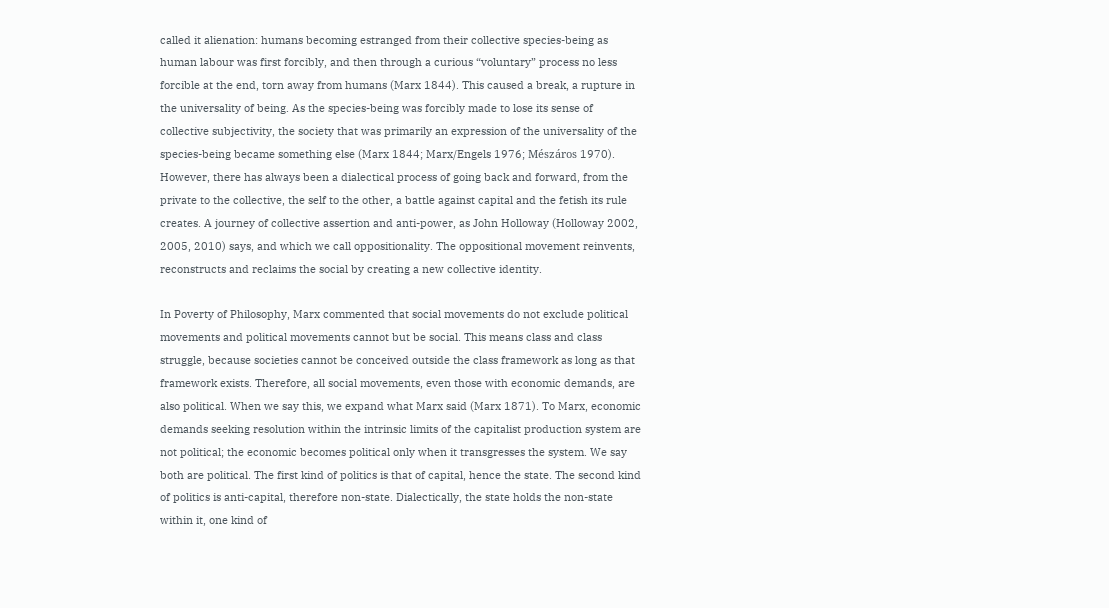called it alienation: humans becoming estranged from their collective species-being as human labour was first forcibly, and then through a curious “voluntary” process no less forcible at the end, torn away from humans (Marx 1844). This caused a break, a rupture in the universality of being. As the species-being was forcibly made to lose its sense of collective subjectivity, the society that was primarily an expression of the universality of the species-being became something else (Marx 1844; Marx/Engels 1976; Mészáros 1970). However, there has always been a dialectical process of going back and forward, from the private to the collective, the self to the other, a battle against capital and the fetish its rule creates. A journey of collective assertion and anti-power, as John Holloway (Holloway 2002, 2005, 2010) says, and which we call oppositionality. The oppositional movement reinvents, reconstructs and reclaims the social by creating a new collective identity.

In Poverty of Philosophy, Marx commented that social movements do not exclude political movements and political movements cannot but be social. This means class and class struggle, because societies cannot be conceived outside the class framework as long as that framework exists. Therefore, all social movements, even those with economic demands, are also political. When we say this, we expand what Marx said (Marx 1871). To Marx, economic demands seeking resolution within the intrinsic limits of the capitalist production system are not political; the economic becomes political only when it transgresses the system. We say both are political. The first kind of politics is that of capital, hence the state. The second kind of politics is anti-capital, therefore non-state. Dialectically, the state holds the non-state within it, one kind of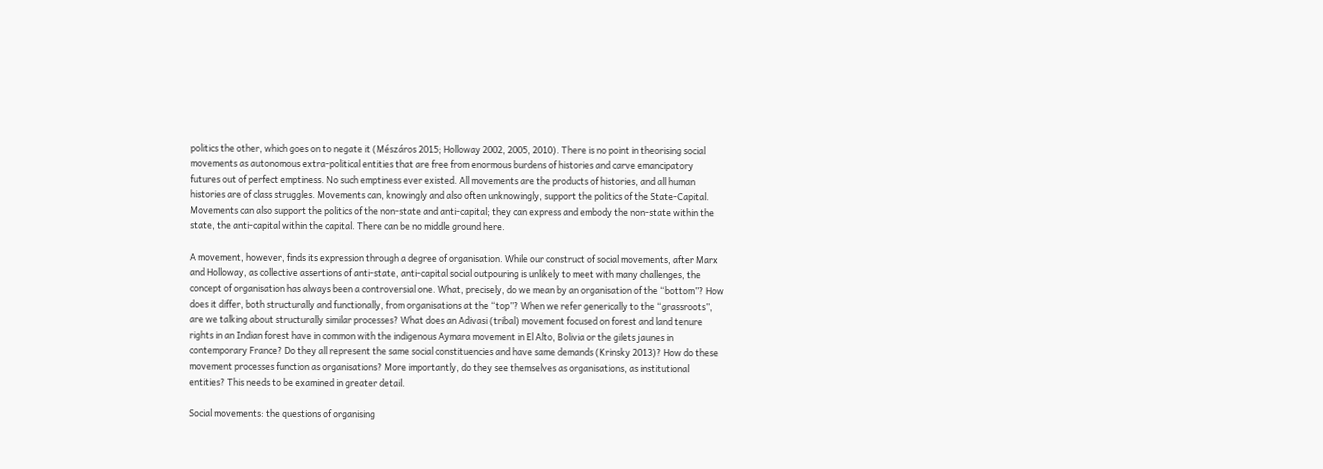politics the other, which goes on to negate it (Mészáros 2015; Holloway 2002, 2005, 2010). There is no point in theorising social movements as autonomous extra-political entities that are free from enormous burdens of histories and carve emancipatory futures out of perfect emptiness. No such emptiness ever existed. All movements are the products of histories, and all human histories are of class struggles. Movements can, knowingly and also often unknowingly, support the politics of the State-Capital. Movements can also support the politics of the non-state and anti-capital; they can express and embody the non-state within the state, the anti-capital within the capital. There can be no middle ground here.

A movement, however, finds its expression through a degree of organisation. While our construct of social movements, after Marx and Holloway, as collective assertions of anti-state, anti-capital social outpouring is unlikely to meet with many challenges, the concept of organisation has always been a controversial one. What, precisely, do we mean by an organisation of the “bottom”? How does it differ, both structurally and functionally, from organisations at the “top”? When we refer generically to the “grassroots”, are we talking about structurally similar processes? What does an Adivasi (tribal) movement focused on forest and land tenure rights in an Indian forest have in common with the indigenous Aymara movement in El Alto, Bolivia or the gilets jaunes in contemporary France? Do they all represent the same social constituencies and have same demands (Krinsky 2013)? How do these movement processes function as organisations? More importantly, do they see themselves as organisations, as institutional entities? This needs to be examined in greater detail.

Social movements: the questions of organising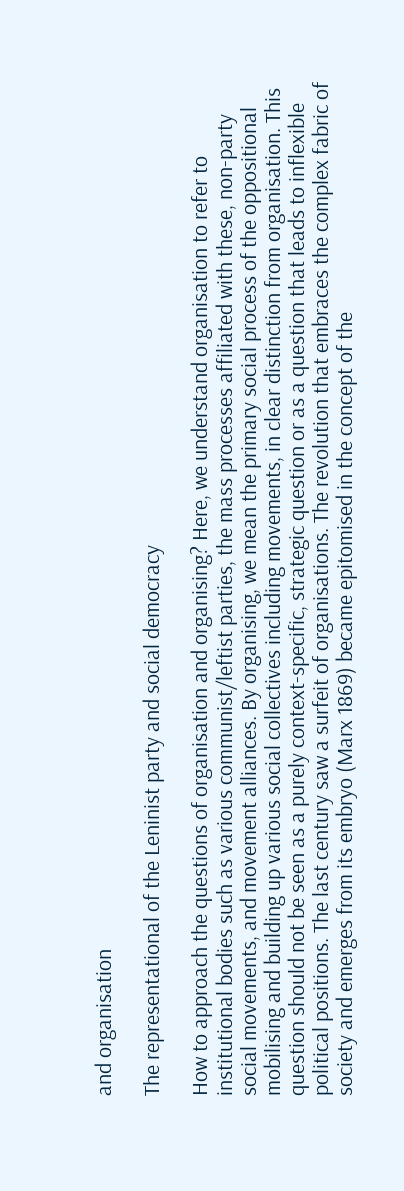and organisation

The representational of the Leninist party and social democracy

How to approach the questions of organisation and organising? Here, we understand organisation to refer to institutional bodies such as various communist/leftist parties, the mass processes affiliated with these, non-party social movements, and movement alliances. By organising, we mean the primary social process of the oppositional mobilising and building up various social collectives including movements, in clear distinction from organisation. This question should not be seen as a purely context-specific, strategic question or as a question that leads to inflexible political positions. The last century saw a surfeit of organisations. The revolution that embraces the complex fabric of society and emerges from its embryo (Marx 1869) became epitomised in the concept of the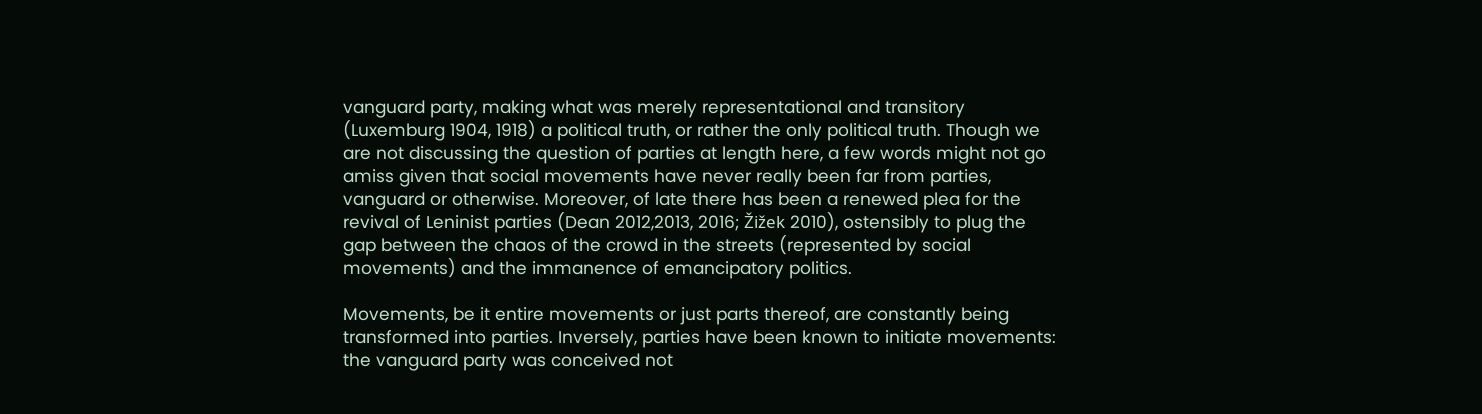vanguard party, making what was merely representational and transitory (Luxemburg 1904, 1918) a political truth, or rather the only political truth. Though we are not discussing the question of parties at length here, a few words might not go amiss given that social movements have never really been far from parties, vanguard or otherwise. Moreover, of late there has been a renewed plea for the revival of Leninist parties (Dean 2012,2013, 2016; Žižek 2010), ostensibly to plug the gap between the chaos of the crowd in the streets (represented by social movements) and the immanence of emancipatory politics.

Movements, be it entire movements or just parts thereof, are constantly being transformed into parties. Inversely, parties have been known to initiate movements: the vanguard party was conceived not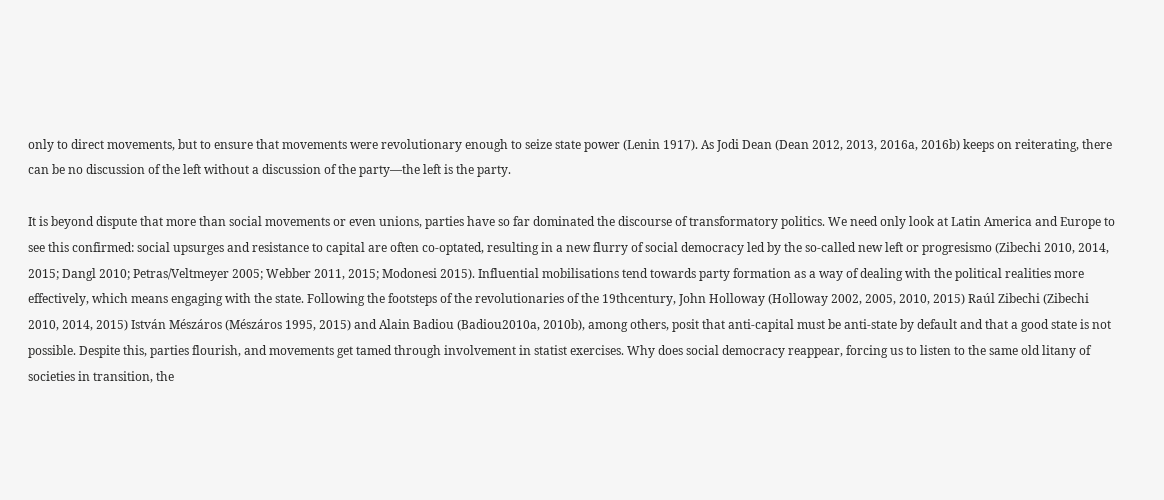only to direct movements, but to ensure that movements were revolutionary enough to seize state power (Lenin 1917). As Jodi Dean (Dean 2012, 2013, 2016a, 2016b) keeps on reiterating, there can be no discussion of the left without a discussion of the party—the left is the party.

It is beyond dispute that more than social movements or even unions, parties have so far dominated the discourse of transformatory politics. We need only look at Latin America and Europe to see this confirmed: social upsurges and resistance to capital are often co-optated, resulting in a new flurry of social democracy led by the so-called new left or progresismo (Zibechi 2010, 2014, 2015; Dangl 2010; Petras/Veltmeyer 2005; Webber 2011, 2015; Modonesi 2015). Influential mobilisations tend towards party formation as a way of dealing with the political realities more effectively, which means engaging with the state. Following the footsteps of the revolutionaries of the 19thcentury, John Holloway (Holloway 2002, 2005, 2010, 2015) Raúl Zibechi (Zibechi 2010, 2014, 2015) István Mészáros (Mészáros 1995, 2015) and Alain Badiou (Badiou2010a, 2010b), among others, posit that anti-capital must be anti-state by default and that a good state is not possible. Despite this, parties flourish, and movements get tamed through involvement in statist exercises. Why does social democracy reappear, forcing us to listen to the same old litany of societies in transition, the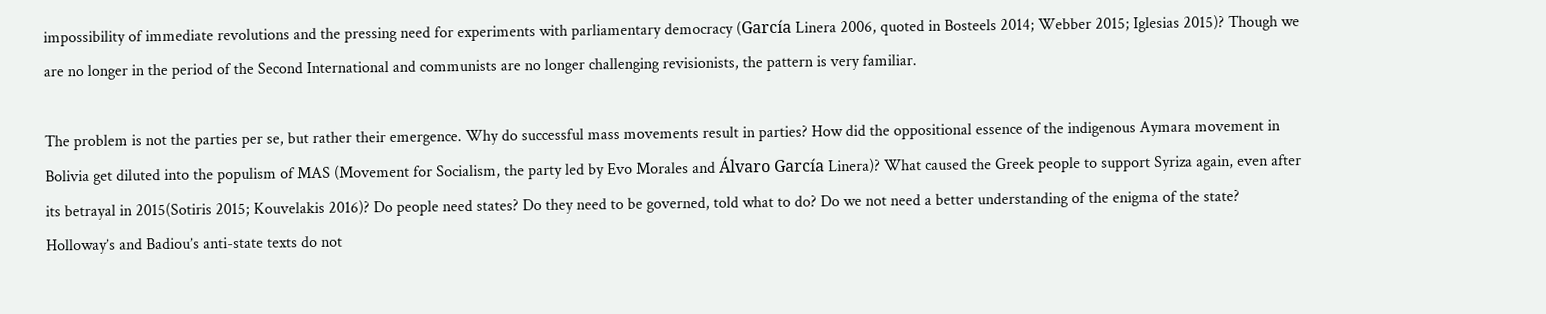impossibility of immediate revolutions and the pressing need for experiments with parliamentary democracy (García Linera 2006, quoted in Bosteels 2014; Webber 2015; Iglesias 2015)? Though we are no longer in the period of the Second International and communists are no longer challenging revisionists, the pattern is very familiar.

The problem is not the parties per se, but rather their emergence. Why do successful mass movements result in parties? How did the oppositional essence of the indigenous Aymara movement in Bolivia get diluted into the populism of MAS (Movement for Socialism, the party led by Evo Morales and Álvaro García Linera)? What caused the Greek people to support Syriza again, even after its betrayal in 2015(Sotiris 2015; Kouvelakis 2016)? Do people need states? Do they need to be governed, told what to do? Do we not need a better understanding of the enigma of the state? Holloway’s and Badiou’s anti-state texts do not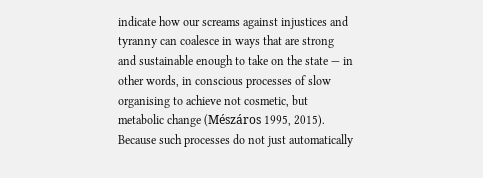indicate how our screams against injustices and tyranny can coalesce in ways that are strong and sustainable enough to take on the state — in other words, in conscious processes of slow organising to achieve not cosmetic, but metabolic change (Mészáros 1995, 2015). Because such processes do not just automatically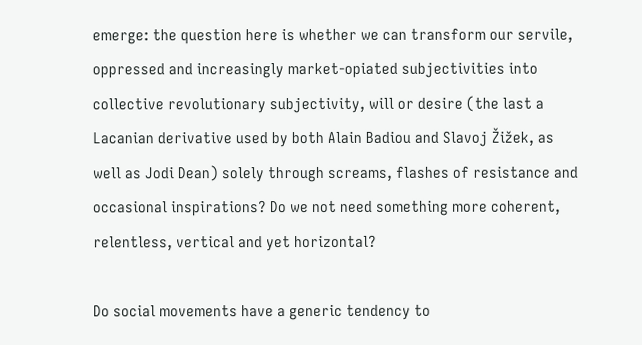emerge: the question here is whether we can transform our servile, oppressed and increasingly market-opiated subjectivities into collective revolutionary subjectivity, will or desire (the last a Lacanian derivative used by both Alain Badiou and Slavoj Žižek, as well as Jodi Dean) solely through screams, flashes of resistance and occasional inspirations? Do we not need something more coherent, relentless, vertical and yet horizontal?

Do social movements have a generic tendency to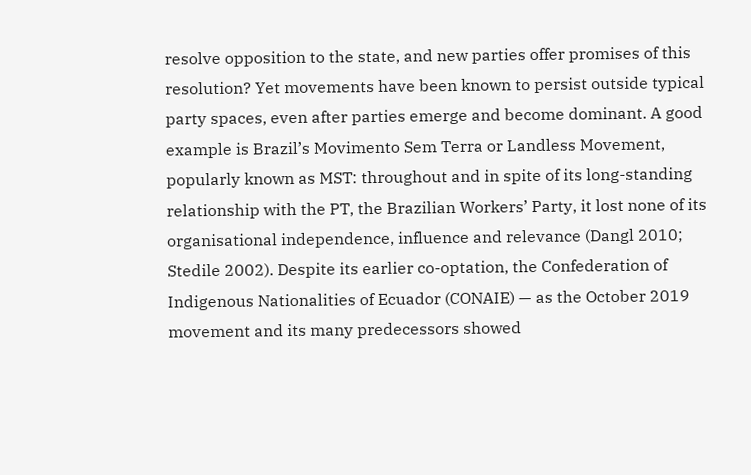resolve opposition to the state, and new parties offer promises of this resolution? Yet movements have been known to persist outside typical party spaces, even after parties emerge and become dominant. A good example is Brazil’s Movimento Sem Terra or Landless Movement, popularly known as MST: throughout and in spite of its long-standing relationship with the PT, the Brazilian Workers’ Party, it lost none of its organisational independence, influence and relevance (Dangl 2010; Stedile 2002). Despite its earlier co-optation, the Confederation of Indigenous Nationalities of Ecuador (CONAIE) — as the October 2019 movement and its many predecessors showed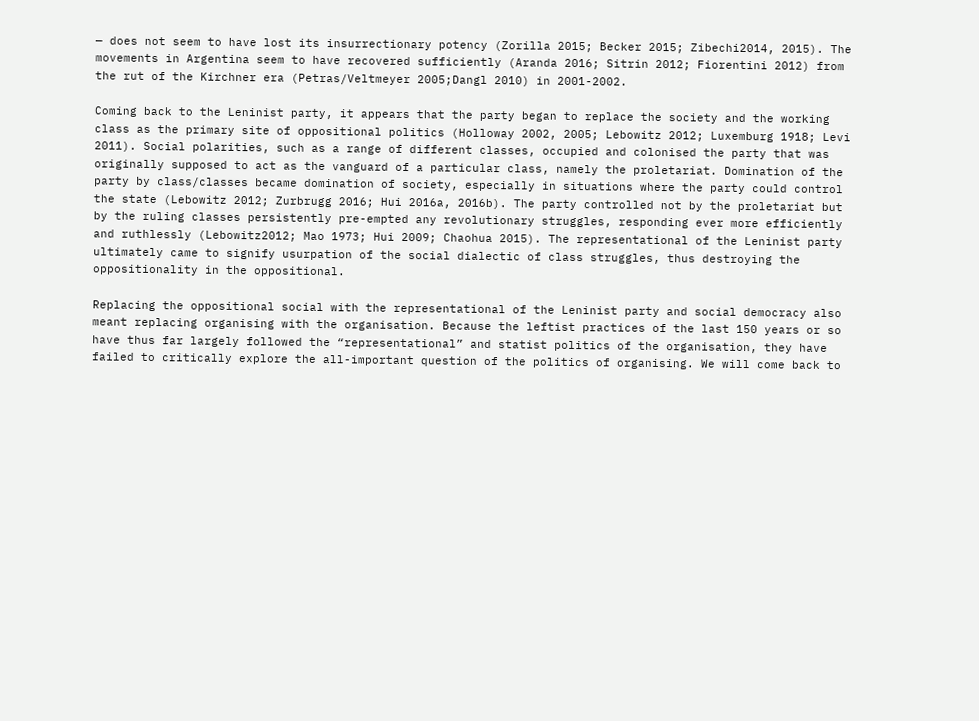— does not seem to have lost its insurrectionary potency (Zorilla 2015; Becker 2015; Zibechi2014, 2015). The movements in Argentina seem to have recovered sufficiently (Aranda 2016; Sitrin 2012; Fiorentini 2012) from the rut of the Kirchner era (Petras/Veltmeyer 2005;Dangl 2010) in 2001-2002.

Coming back to the Leninist party, it appears that the party began to replace the society and the working class as the primary site of oppositional politics (Holloway 2002, 2005; Lebowitz 2012; Luxemburg 1918; Levi 2011). Social polarities, such as a range of different classes, occupied and colonised the party that was originally supposed to act as the vanguard of a particular class, namely the proletariat. Domination of the party by class/classes became domination of society, especially in situations where the party could control the state (Lebowitz 2012; Zurbrugg 2016; Hui 2016a, 2016b). The party controlled not by the proletariat but by the ruling classes persistently pre-empted any revolutionary struggles, responding ever more efficiently and ruthlessly (Lebowitz2012; Mao 1973; Hui 2009; Chaohua 2015). The representational of the Leninist party ultimately came to signify usurpation of the social dialectic of class struggles, thus destroying the oppositionality in the oppositional.

Replacing the oppositional social with the representational of the Leninist party and social democracy also meant replacing organising with the organisation. Because the leftist practices of the last 150 years or so have thus far largely followed the “representational” and statist politics of the organisation, they have failed to critically explore the all-important question of the politics of organising. We will come back to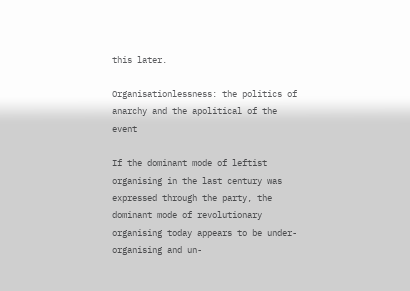this later.

Organisationlessness: the politics of anarchy and the apolitical of the event

If the dominant mode of leftist organising in the last century was expressed through the party, the dominant mode of revolutionary organising today appears to be under-organising and un-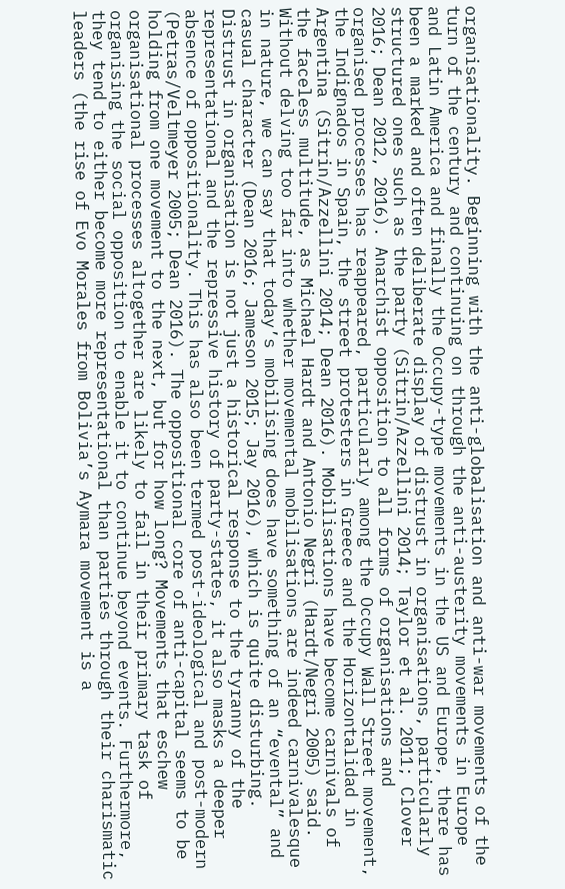organisationality. Beginning with the anti-globalisation and anti-war movements of the turn of the century and continuing on through the anti-austerity movements in Europe and Latin America and finally the Occupy-type movements in the US and Europe, there has been a marked and often deliberate display of distrust in organisations, particularly structured ones such as the party (Sitrin/Azzellini 2014; Taylor et al. 2011; Clover 2016; Dean 2012, 2016). Anarchist opposition to all forms of organisations and organised processes has reappeared, particularly among the Occupy Wall Street movement, the Indignados in Spain, the street protesters in Greece and the Horizontalidad in Argentina (Sitrin/Azzellini 2014; Dean 2016). Mobilisations have become carnivals of the faceless multitude, as Michael Hardt and Antonio Negri (Hardt/Negri 2005) said. Without delving too far into whether movemental mobilisations are indeed carnivalesque in nature, we can say that today’s mobilising does have something of an “evental” and casual character (Dean 2016; Jameson 2015; Jay 2016), which is quite disturbing. Distrust in organisation is not just a historical response to the tyranny of the representational and the repressive history of party-states, it also masks a deeper absence of oppositionality. This has also been termed post-ideological and post-modern (Petras/Veltmeyer 2005; Dean 2016). The oppositional core of anti-capital seems to be holding from one movement to the next, but for how long? Movements that eschew organisational processes altogether are likely to fail in their primary task of organising the social opposition to enable it to continue beyond events. Furthermore, they tend to either become more representational than parties through their charismatic leaders (the rise of Evo Morales from Bolivia’s Aymara movement is a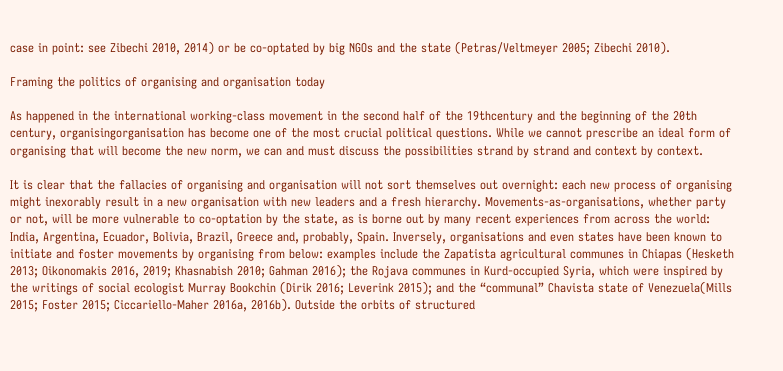case in point: see Zibechi 2010, 2014) or be co-optated by big NGOs and the state (Petras/Veltmeyer 2005; Zibechi 2010).

Framing the politics of organising and organisation today

As happened in the international working-class movement in the second half of the 19thcentury and the beginning of the 20th century, organisingorganisation has become one of the most crucial political questions. While we cannot prescribe an ideal form of organising that will become the new norm, we can and must discuss the possibilities strand by strand and context by context.

It is clear that the fallacies of organising and organisation will not sort themselves out overnight: each new process of organising might inexorably result in a new organisation with new leaders and a fresh hierarchy. Movements-as-organisations, whether party or not, will be more vulnerable to co-optation by the state, as is borne out by many recent experiences from across the world: India, Argentina, Ecuador, Bolivia, Brazil, Greece and, probably, Spain. Inversely, organisations and even states have been known to initiate and foster movements by organising from below: examples include the Zapatista agricultural communes in Chiapas (Hesketh 2013; Oikonomakis 2016, 2019; Khasnabish 2010; Gahman 2016); the Rojava communes in Kurd-occupied Syria, which were inspired by the writings of social ecologist Murray Bookchin (Dirik 2016; Leverink 2015); and the “communal” Chavista state of Venezuela(Mills 2015; Foster 2015; Ciccariello-Maher 2016a, 2016b). Outside the orbits of structured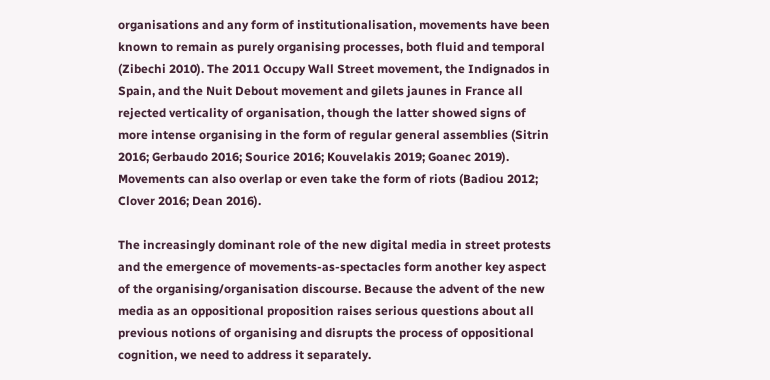organisations and any form of institutionalisation, movements have been known to remain as purely organising processes, both fluid and temporal (Zibechi 2010). The 2011 Occupy Wall Street movement, the Indignados in Spain, and the Nuit Debout movement and gilets jaunes in France all rejected verticality of organisation, though the latter showed signs of more intense organising in the form of regular general assemblies (Sitrin 2016; Gerbaudo 2016; Sourice 2016; Kouvelakis 2019; Goanec 2019). Movements can also overlap or even take the form of riots (Badiou 2012; Clover 2016; Dean 2016).

The increasingly dominant role of the new digital media in street protests and the emergence of movements-as-spectacles form another key aspect of the organising/organisation discourse. Because the advent of the new media as an oppositional proposition raises serious questions about all previous notions of organising and disrupts the process of oppositional cognition, we need to address it separately.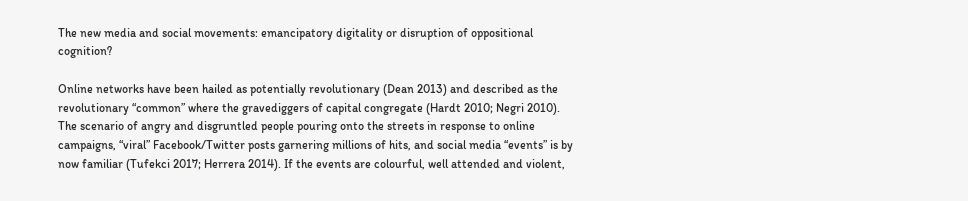The new media and social movements: emancipatory digitality or disruption of oppositional cognition?

Online networks have been hailed as potentially revolutionary (Dean 2013) and described as the revolutionary “common” where the gravediggers of capital congregate (Hardt 2010; Negri 2010). The scenario of angry and disgruntled people pouring onto the streets in response to online campaigns, “viral” Facebook/Twitter posts garnering millions of hits, and social media “events” is by now familiar (Tufekci 2017; Herrera 2014). If the events are colourful, well attended and violent,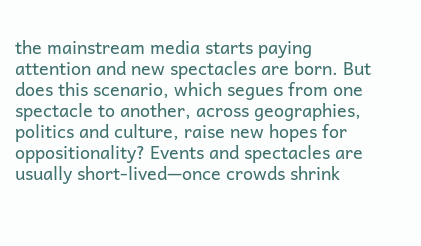the mainstream media starts paying attention and new spectacles are born. But does this scenario, which segues from one spectacle to another, across geographies, politics and culture, raise new hopes for oppositionality? Events and spectacles are usually short-lived—once crowds shrink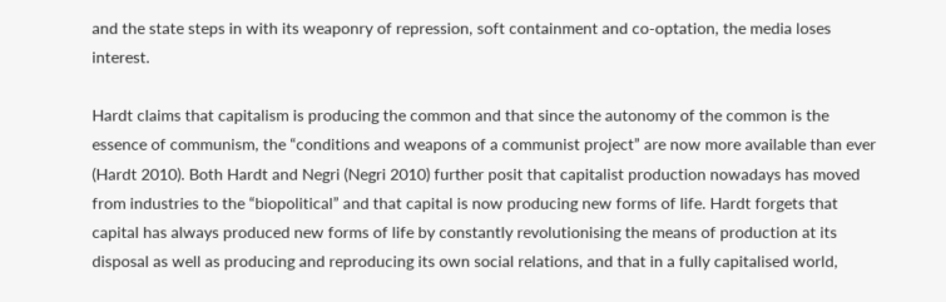and the state steps in with its weaponry of repression, soft containment and co-optation, the media loses interest.

Hardt claims that capitalism is producing the common and that since the autonomy of the common is the essence of communism, the “conditions and weapons of a communist project” are now more available than ever (Hardt 2010). Both Hardt and Negri (Negri 2010) further posit that capitalist production nowadays has moved from industries to the “biopolitical” and that capital is now producing new forms of life. Hardt forgets that capital has always produced new forms of life by constantly revolutionising the means of production at its disposal as well as producing and reproducing its own social relations, and that in a fully capitalised world,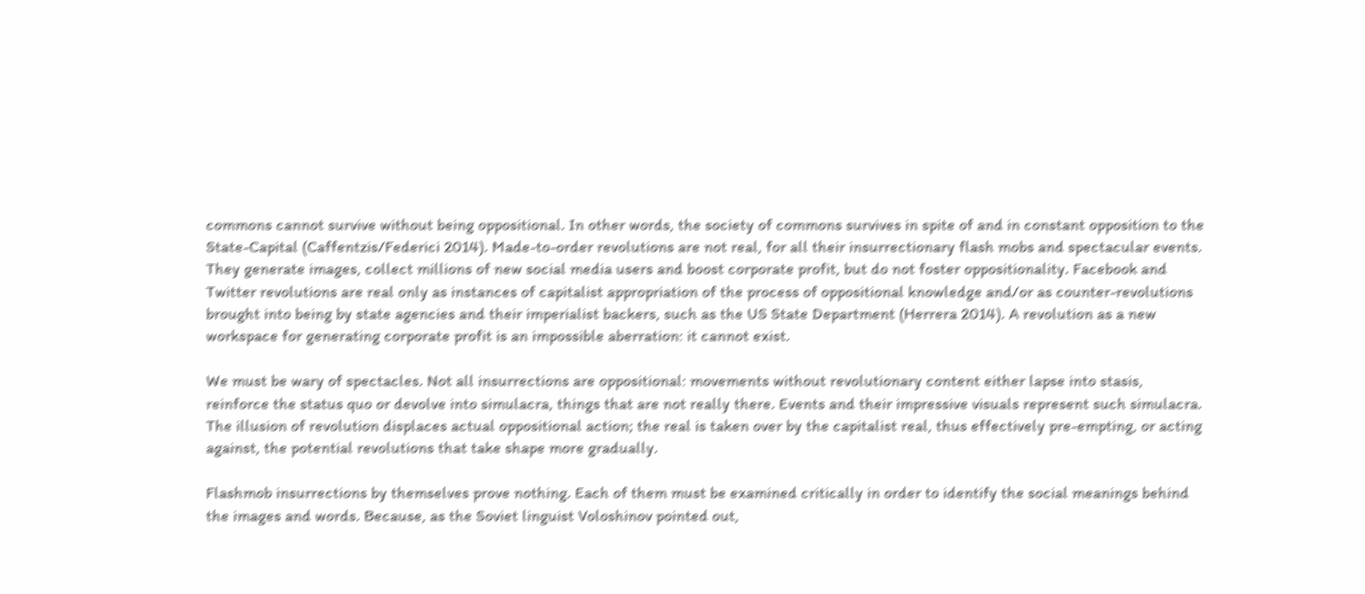commons cannot survive without being oppositional. In other words, the society of commons survives in spite of and in constant opposition to the State-Capital (Caffentzis/Federici 2014). Made-to-order revolutions are not real, for all their insurrectionary flash mobs and spectacular events. They generate images, collect millions of new social media users and boost corporate profit, but do not foster oppositionality. Facebook and Twitter revolutions are real only as instances of capitalist appropriation of the process of oppositional knowledge and/or as counter-revolutions brought into being by state agencies and their imperialist backers, such as the US State Department (Herrera 2014). A revolution as a new workspace for generating corporate profit is an impossible aberration: it cannot exist.

We must be wary of spectacles. Not all insurrections are oppositional: movements without revolutionary content either lapse into stasis, reinforce the status quo or devolve into simulacra, things that are not really there. Events and their impressive visuals represent such simulacra. The illusion of revolution displaces actual oppositional action; the real is taken over by the capitalist real, thus effectively pre-empting, or acting against, the potential revolutions that take shape more gradually.

Flashmob insurrections by themselves prove nothing. Each of them must be examined critically in order to identify the social meanings behind the images and words. Because, as the Soviet linguist Voloshinov pointed out,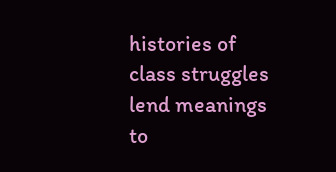histories of class struggles lend meanings to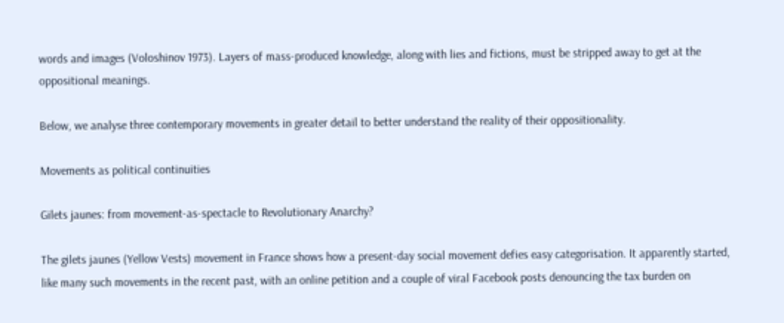words and images (Voloshinov 1973). Layers of mass-produced knowledge, along with lies and fictions, must be stripped away to get at the oppositional meanings.

Below, we analyse three contemporary movements in greater detail to better understand the reality of their oppositionality.

Movements as political continuities

Gilets jaunes: from movement-as-spectacle to Revolutionary Anarchy?

The gilets jaunes (Yellow Vests) movement in France shows how a present-day social movement defies easy categorisation. It apparently started, like many such movements in the recent past, with an online petition and a couple of viral Facebook posts denouncing the tax burden on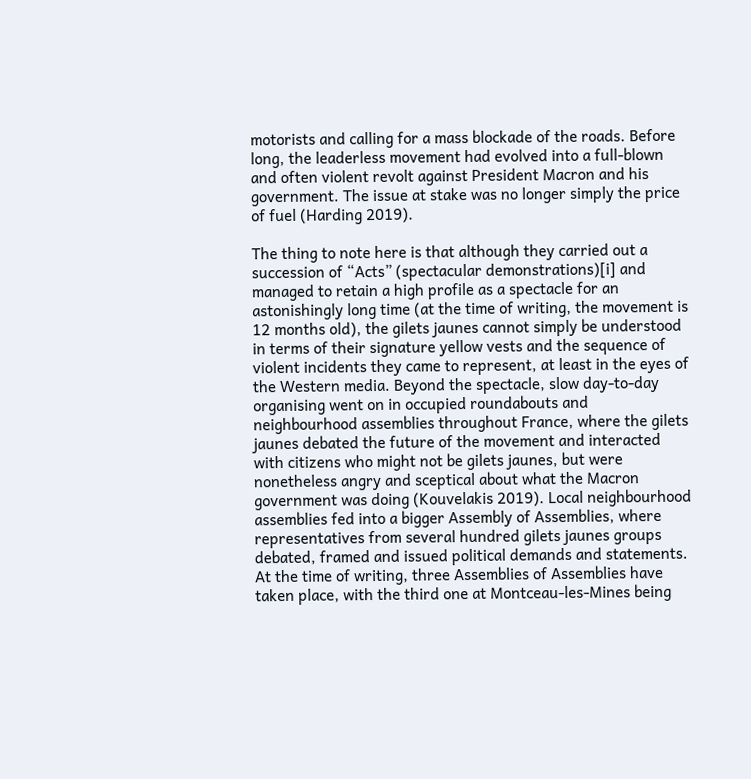motorists and calling for a mass blockade of the roads. Before long, the leaderless movement had evolved into a full-blown and often violent revolt against President Macron and his government. The issue at stake was no longer simply the price of fuel (Harding 2019).

The thing to note here is that although they carried out a succession of “Acts” (spectacular demonstrations)[i] and managed to retain a high profile as a spectacle for an astonishingly long time (at the time of writing, the movement is 12 months old), the gilets jaunes cannot simply be understood in terms of their signature yellow vests and the sequence of violent incidents they came to represent, at least in the eyes of the Western media. Beyond the spectacle, slow day-to-day organising went on in occupied roundabouts and neighbourhood assemblies throughout France, where the gilets jaunes debated the future of the movement and interacted with citizens who might not be gilets jaunes, but were nonetheless angry and sceptical about what the Macron government was doing (Kouvelakis 2019). Local neighbourhood assemblies fed into a bigger Assembly of Assemblies, where representatives from several hundred gilets jaunes groups debated, framed and issued political demands and statements. At the time of writing, three Assemblies of Assemblies have taken place, with the third one at Montceau-les-Mines being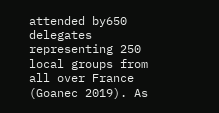attended by650 delegates representing 250 local groups from all over France (Goanec 2019). As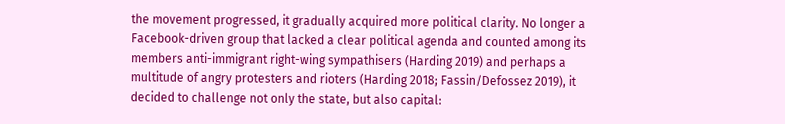the movement progressed, it gradually acquired more political clarity. No longer a Facebook-driven group that lacked a clear political agenda and counted among its members anti-immigrant right-wing sympathisers (Harding 2019) and perhaps a multitude of angry protesters and rioters (Harding 2018; Fassin/Defossez 2019), it decided to challenge not only the state, but also capital: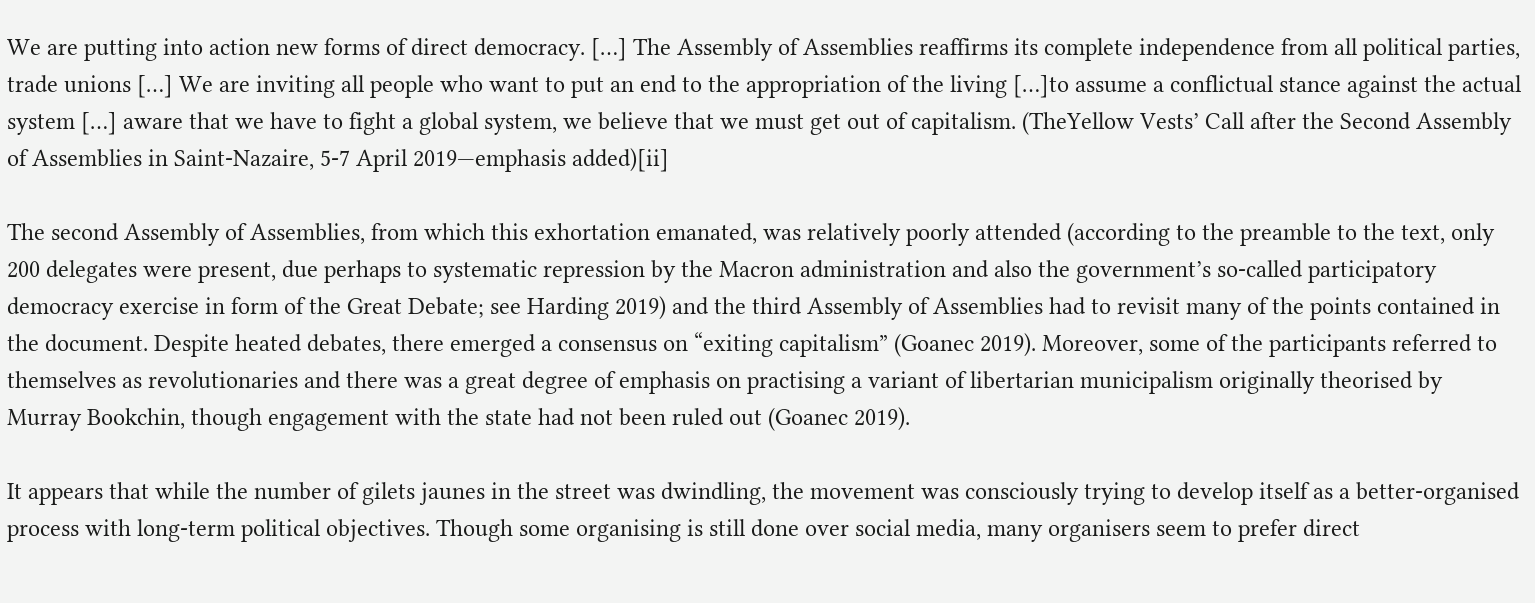We are putting into action new forms of direct democracy. […] The Assembly of Assemblies reaffirms its complete independence from all political parties, trade unions […] We are inviting all people who want to put an end to the appropriation of the living […]to assume a conflictual stance against the actual system […] aware that we have to fight a global system, we believe that we must get out of capitalism. (TheYellow Vests’ Call after the Second Assembly of Assemblies in Saint-Nazaire, 5-7 April 2019—emphasis added)[ii]

The second Assembly of Assemblies, from which this exhortation emanated, was relatively poorly attended (according to the preamble to the text, only 200 delegates were present, due perhaps to systematic repression by the Macron administration and also the government’s so-called participatory democracy exercise in form of the Great Debate; see Harding 2019) and the third Assembly of Assemblies had to revisit many of the points contained in the document. Despite heated debates, there emerged a consensus on “exiting capitalism” (Goanec 2019). Moreover, some of the participants referred to themselves as revolutionaries and there was a great degree of emphasis on practising a variant of libertarian municipalism originally theorised by Murray Bookchin, though engagement with the state had not been ruled out (Goanec 2019).

It appears that while the number of gilets jaunes in the street was dwindling, the movement was consciously trying to develop itself as a better-organised process with long-term political objectives. Though some organising is still done over social media, many organisers seem to prefer direct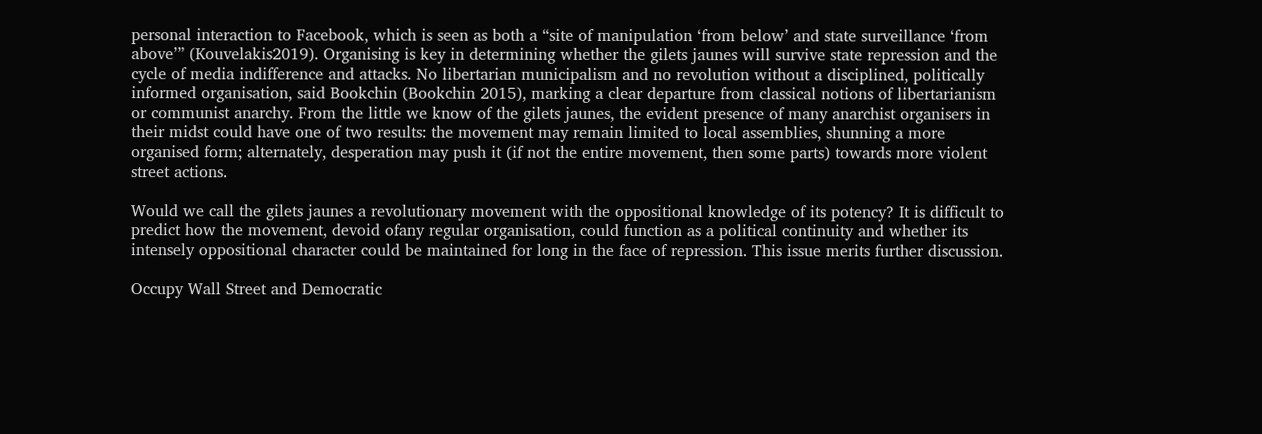personal interaction to Facebook, which is seen as both a “site of manipulation ‘from below’ and state surveillance ‘from above’” (Kouvelakis2019). Organising is key in determining whether the gilets jaunes will survive state repression and the cycle of media indifference and attacks. No libertarian municipalism and no revolution without a disciplined, politically informed organisation, said Bookchin (Bookchin 2015), marking a clear departure from classical notions of libertarianism or communist anarchy. From the little we know of the gilets jaunes, the evident presence of many anarchist organisers in their midst could have one of two results: the movement may remain limited to local assemblies, shunning a more organised form; alternately, desperation may push it (if not the entire movement, then some parts) towards more violent street actions.

Would we call the gilets jaunes a revolutionary movement with the oppositional knowledge of its potency? It is difficult to predict how the movement, devoid ofany regular organisation, could function as a political continuity and whether its intensely oppositional character could be maintained for long in the face of repression. This issue merits further discussion.

Occupy Wall Street and Democratic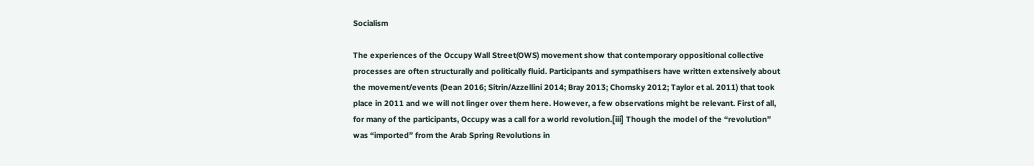Socialism

The experiences of the Occupy Wall Street(OWS) movement show that contemporary oppositional collective processes are often structurally and politically fluid. Participants and sympathisers have written extensively about the movement/events (Dean 2016; Sitrin/Azzellini 2014; Bray 2013; Chomsky 2012; Taylor et al. 2011) that took place in 2011 and we will not linger over them here. However, a few observations might be relevant. First of all, for many of the participants, Occupy was a call for a world revolution.[iii] Though the model of the “revolution” was “imported” from the Arab Spring Revolutions in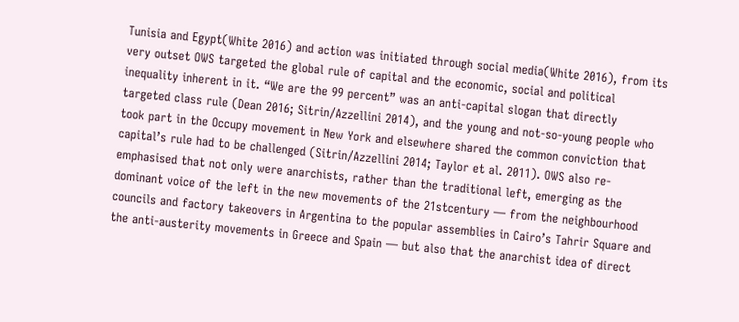Tunisia and Egypt(White 2016) and action was initiated through social media(White 2016), from its very outset OWS targeted the global rule of capital and the economic, social and political inequality inherent in it. “We are the 99 percent” was an anti-capital slogan that directly targeted class rule (Dean 2016; Sitrin/Azzellini 2014), and the young and not-so-young people who took part in the Occupy movement in New York and elsewhere shared the common conviction that capital’s rule had to be challenged (Sitrin/Azzellini 2014; Taylor et al. 2011). OWS also re-emphasised that not only were anarchists, rather than the traditional left, emerging as the dominant voice of the left in the new movements of the 21stcentury — from the neighbourhood councils and factory takeovers in Argentina to the popular assemblies in Cairo’s Tahrir Square and the anti-austerity movements in Greece and Spain — but also that the anarchist idea of direct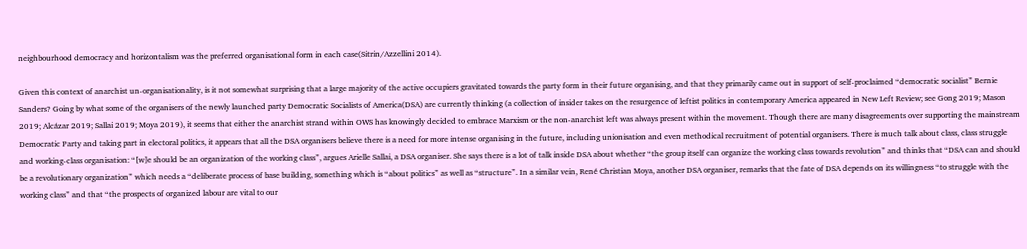neighbourhood democracy and horizontalism was the preferred organisational form in each case(Sitrin/Azzellini 2014).

Given this context of anarchist un-organisationality, is it not somewhat surprising that a large majority of the active occupiers gravitated towards the party form in their future organising, and that they primarily came out in support of self-proclaimed “democratic socialist” Bernie Sanders? Going by what some of the organisers of the newly launched party Democratic Socialists of America(DSA) are currently thinking (a collection of insider takes on the resurgence of leftist politics in contemporary America appeared in New Left Review; see Gong 2019; Mason 2019; Alcázar 2019; Sallai 2019; Moya 2019), it seems that either the anarchist strand within OWS has knowingly decided to embrace Marxism or the non-anarchist left was always present within the movement. Though there are many disagreements over supporting the mainstream Democratic Party and taking part in electoral politics, it appears that all the DSA organisers believe there is a need for more intense organising in the future, including unionisation and even methodical recruitment of potential organisers. There is much talk about class, class struggle and working-class organisation: “[w]e should be an organization of the working class”, argues Arielle Sallai, a DSA organiser. She says there is a lot of talk inside DSA about whether “the group itself can organize the working class towards revolution” and thinks that “DSA can and should be a revolutionary organization” which needs a “deliberate process of base building, something which is “about politics” as well as “structure”. In a similar vein, René Christian Moya, another DSA organiser, remarks that the fate of DSA depends on its willingness “to struggle with the working class” and that “the prospects of organized labour are vital to our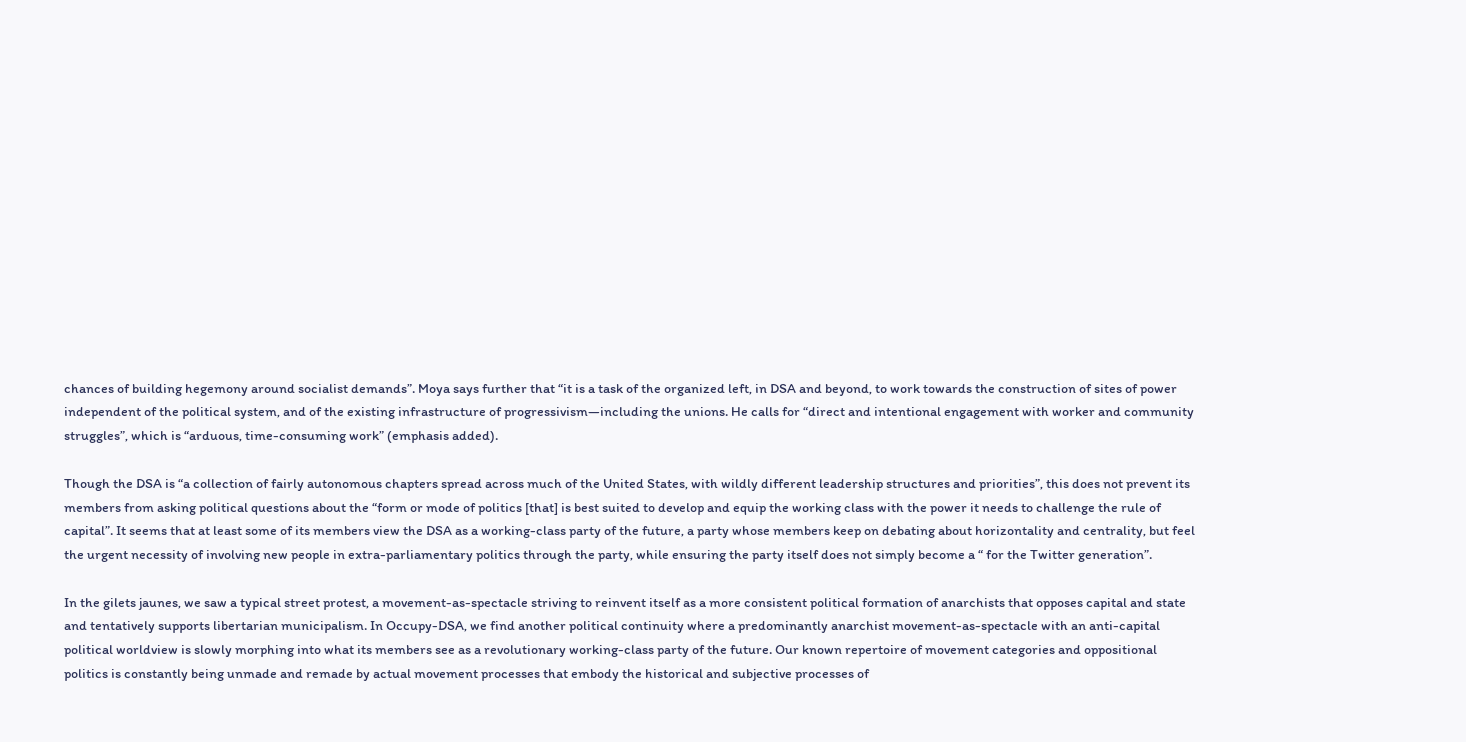chances of building hegemony around socialist demands”. Moya says further that “it is a task of the organized left, in DSA and beyond, to work towards the construction of sites of power independent of the political system, and of the existing infrastructure of progressivism—including the unions. He calls for “direct and intentional engagement with worker and community struggles”, which is “arduous, time-consuming work” (emphasis added).

Though the DSA is “a collection of fairly autonomous chapters spread across much of the United States, with wildly different leadership structures and priorities”, this does not prevent its members from asking political questions about the “form or mode of politics [that] is best suited to develop and equip the working class with the power it needs to challenge the rule of capital”. It seems that at least some of its members view the DSA as a working-class party of the future, a party whose members keep on debating about horizontality and centrality, but feel the urgent necessity of involving new people in extra-parliamentary politics through the party, while ensuring the party itself does not simply become a “ for the Twitter generation”.

In the gilets jaunes, we saw a typical street protest, a movement-as-spectacle striving to reinvent itself as a more consistent political formation of anarchists that opposes capital and state and tentatively supports libertarian municipalism. In Occupy-DSA, we find another political continuity where a predominantly anarchist movement-as-spectacle with an anti-capital political worldview is slowly morphing into what its members see as a revolutionary working-class party of the future. Our known repertoire of movement categories and oppositional politics is constantly being unmade and remade by actual movement processes that embody the historical and subjective processes of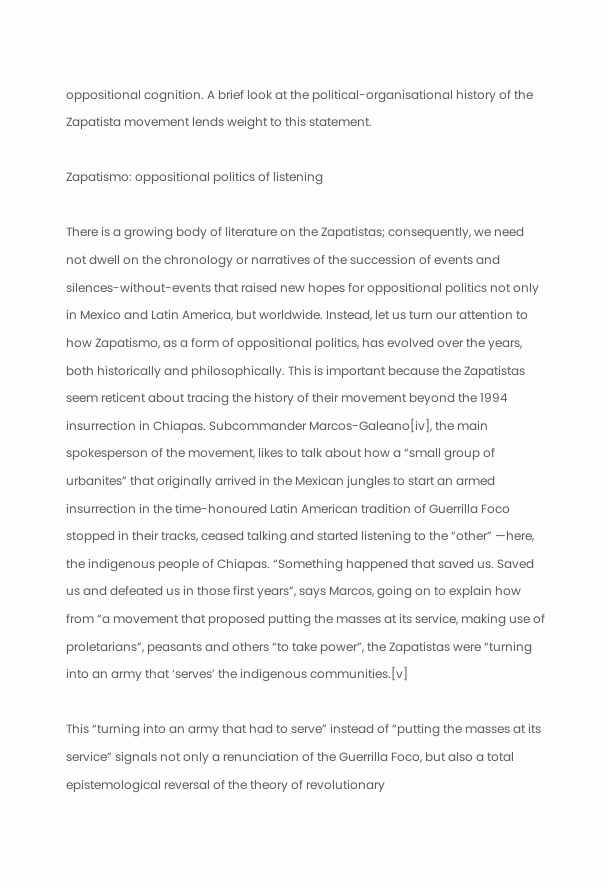oppositional cognition. A brief look at the political-organisational history of the Zapatista movement lends weight to this statement.

Zapatismo: oppositional politics of listening

There is a growing body of literature on the Zapatistas; consequently, we need not dwell on the chronology or narratives of the succession of events and silences-without-events that raised new hopes for oppositional politics not only in Mexico and Latin America, but worldwide. Instead, let us turn our attention to how Zapatismo, as a form of oppositional politics, has evolved over the years, both historically and philosophically. This is important because the Zapatistas seem reticent about tracing the history of their movement beyond the 1994 insurrection in Chiapas. Subcommander Marcos-Galeano[iv], the main spokesperson of the movement, likes to talk about how a “small group of urbanites” that originally arrived in the Mexican jungles to start an armed insurrection in the time-honoured Latin American tradition of Guerrilla Foco stopped in their tracks, ceased talking and started listening to the “other” —here, the indigenous people of Chiapas. “Something happened that saved us. Saved us and defeated us in those first years”, says Marcos, going on to explain how from “a movement that proposed putting the masses at its service, making use of proletarians”, peasants and others “to take power”, the Zapatistas were “turning into an army that ‘serves’ the indigenous communities.[v]

This “turning into an army that had to serve” instead of “putting the masses at its service” signals not only a renunciation of the Guerrilla Foco, but also a total epistemological reversal of the theory of revolutionary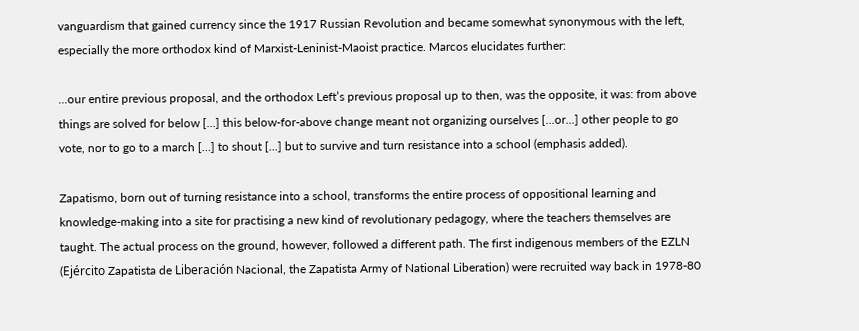vanguardism that gained currency since the 1917 Russian Revolution and became somewhat synonymous with the left, especially the more orthodox kind of Marxist-Leninist-Maoist practice. Marcos elucidates further:

...our entire previous proposal, and the orthodox Left’s previous proposal up to then, was the opposite, it was: from above things are solved for below [...] this below-for-above change meant not organizing ourselves [...or...] other people to go vote, nor to go to a march […] to shout [...] but to survive and turn resistance into a school (emphasis added).

Zapatismo, born out of turning resistance into a school, transforms the entire process of oppositional learning and knowledge-making into a site for practising a new kind of revolutionary pedagogy, where the teachers themselves are taught. The actual process on the ground, however, followed a different path. The first indigenous members of the EZLN (Ejército Zapatista de Liberación Nacional, the Zapatista Army of National Liberation) were recruited way back in 1978-80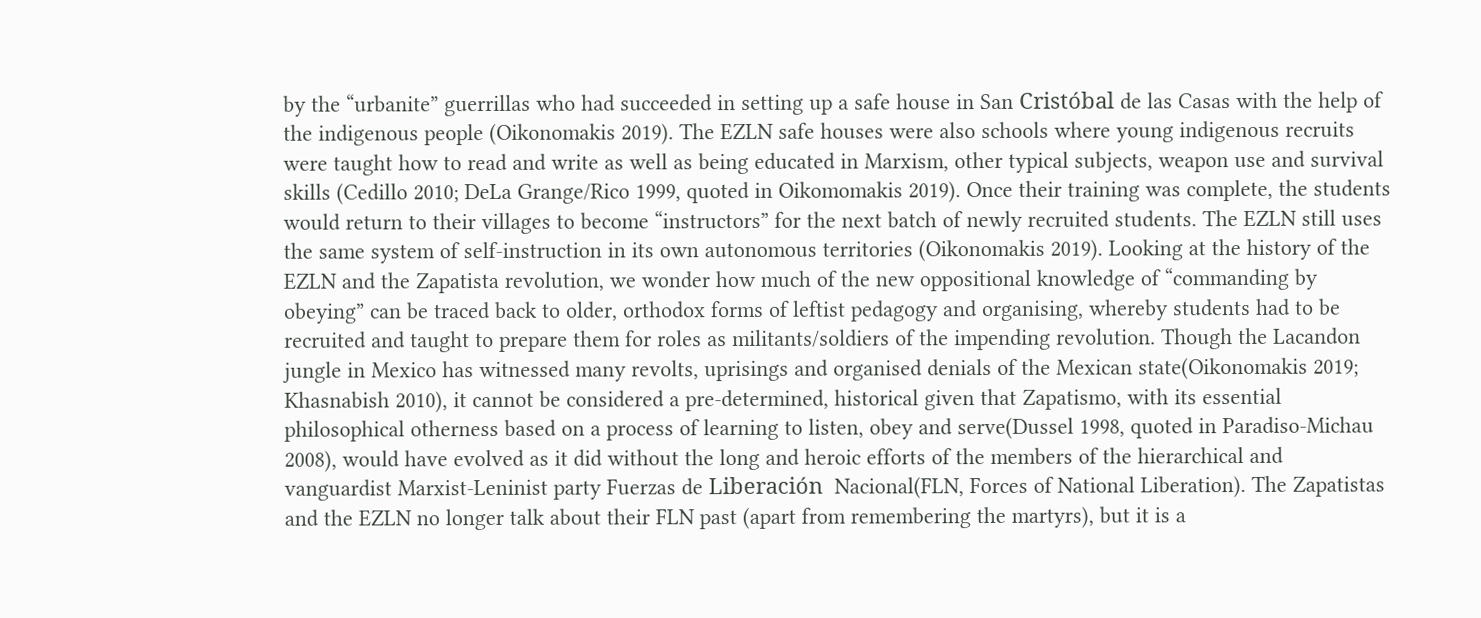by the “urbanite” guerrillas who had succeeded in setting up a safe house in San Cristóbal de las Casas with the help of the indigenous people (Oikonomakis 2019). The EZLN safe houses were also schools where young indigenous recruits were taught how to read and write as well as being educated in Marxism, other typical subjects, weapon use and survival skills (Cedillo 2010; DeLa Grange/Rico 1999, quoted in Oikomomakis 2019). Once their training was complete, the students would return to their villages to become “instructors” for the next batch of newly recruited students. The EZLN still uses the same system of self-instruction in its own autonomous territories (Oikonomakis 2019). Looking at the history of the EZLN and the Zapatista revolution, we wonder how much of the new oppositional knowledge of “commanding by obeying” can be traced back to older, orthodox forms of leftist pedagogy and organising, whereby students had to be recruited and taught to prepare them for roles as militants/soldiers of the impending revolution. Though the Lacandon jungle in Mexico has witnessed many revolts, uprisings and organised denials of the Mexican state(Oikonomakis 2019; Khasnabish 2010), it cannot be considered a pre-determined, historical given that Zapatismo, with its essential philosophical otherness based on a process of learning to listen, obey and serve(Dussel 1998, quoted in Paradiso-Michau 2008), would have evolved as it did without the long and heroic efforts of the members of the hierarchical and vanguardist Marxist-Leninist party Fuerzas de Liberación  Nacional(FLN, Forces of National Liberation). The Zapatistas and the EZLN no longer talk about their FLN past (apart from remembering the martyrs), but it is a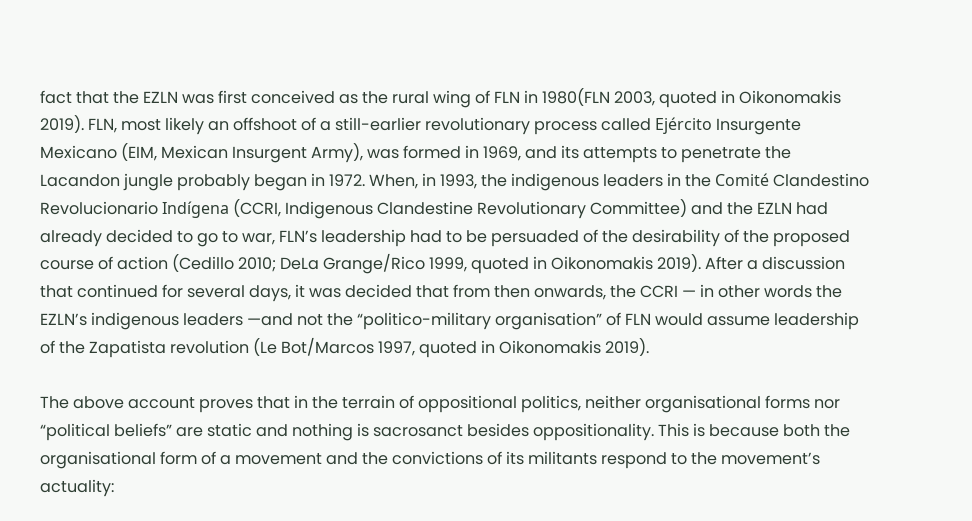fact that the EZLN was first conceived as the rural wing of FLN in 1980(FLN 2003, quoted in Oikonomakis 2019). FLN, most likely an offshoot of a still-earlier revolutionary process called Ejército Insurgente Mexicano (EIM, Mexican Insurgent Army), was formed in 1969, and its attempts to penetrate the Lacandon jungle probably began in 1972. When, in 1993, the indigenous leaders in the Comité Clandestino Revolucionario Indígena (CCRI, Indigenous Clandestine Revolutionary Committee) and the EZLN had already decided to go to war, FLN’s leadership had to be persuaded of the desirability of the proposed course of action (Cedillo 2010; DeLa Grange/Rico 1999, quoted in Oikonomakis 2019). After a discussion that continued for several days, it was decided that from then onwards, the CCRI — in other words the EZLN’s indigenous leaders —and not the “politico-military organisation” of FLN would assume leadership of the Zapatista revolution (Le Bot/Marcos 1997, quoted in Oikonomakis 2019).

The above account proves that in the terrain of oppositional politics, neither organisational forms nor “political beliefs” are static and nothing is sacrosanct besides oppositionality. This is because both the organisational form of a movement and the convictions of its militants respond to the movement’s actuality: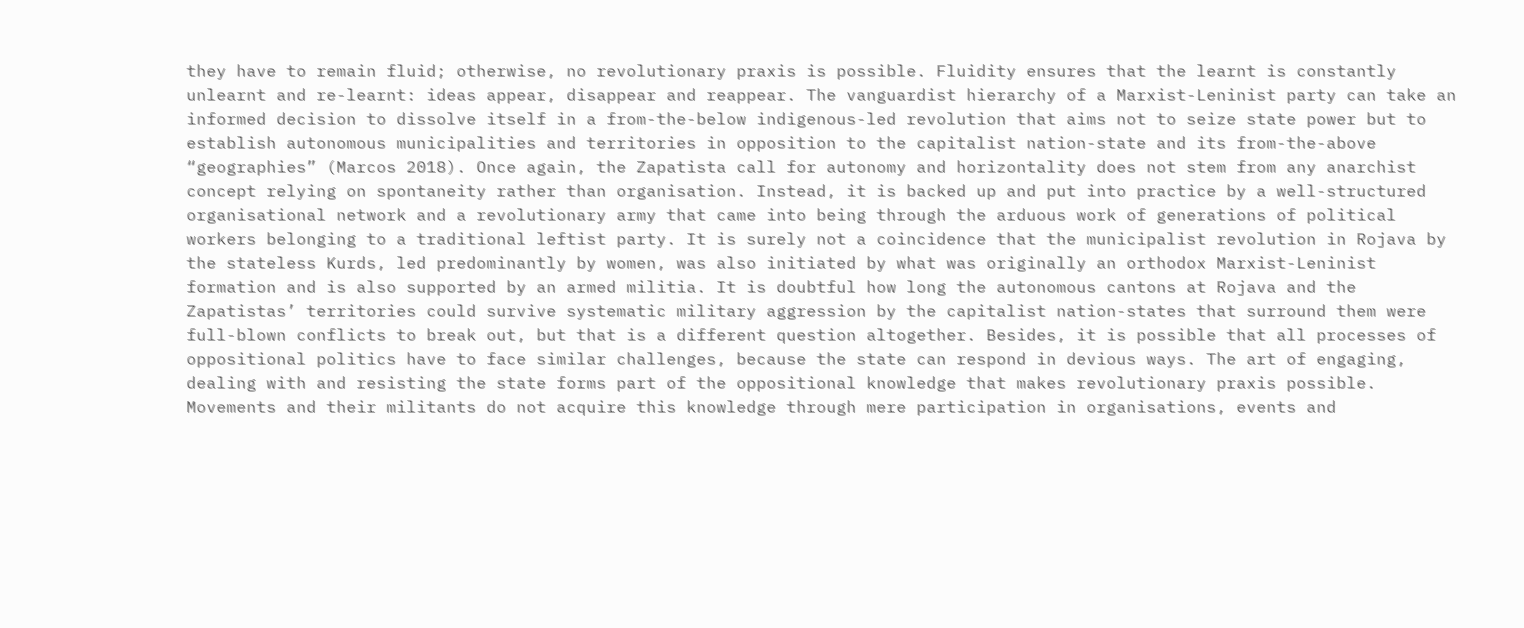they have to remain fluid; otherwise, no revolutionary praxis is possible. Fluidity ensures that the learnt is constantly unlearnt and re-learnt: ideas appear, disappear and reappear. The vanguardist hierarchy of a Marxist-Leninist party can take an informed decision to dissolve itself in a from-the-below indigenous-led revolution that aims not to seize state power but to establish autonomous municipalities and territories in opposition to the capitalist nation-state and its from-the-above “geographies” (Marcos 2018). Once again, the Zapatista call for autonomy and horizontality does not stem from any anarchist concept relying on spontaneity rather than organisation. Instead, it is backed up and put into practice by a well-structured organisational network and a revolutionary army that came into being through the arduous work of generations of political workers belonging to a traditional leftist party. It is surely not a coincidence that the municipalist revolution in Rojava by the stateless Kurds, led predominantly by women, was also initiated by what was originally an orthodox Marxist-Leninist formation and is also supported by an armed militia. It is doubtful how long the autonomous cantons at Rojava and the Zapatistas’ territories could survive systematic military aggression by the capitalist nation-states that surround them were full-blown conflicts to break out, but that is a different question altogether. Besides, it is possible that all processes of oppositional politics have to face similar challenges, because the state can respond in devious ways. The art of engaging, dealing with and resisting the state forms part of the oppositional knowledge that makes revolutionary praxis possible. Movements and their militants do not acquire this knowledge through mere participation in organisations, events and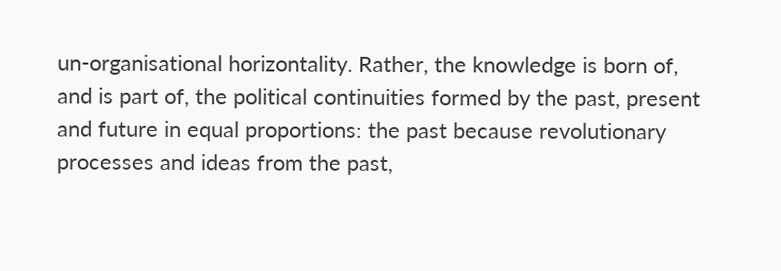un-organisational horizontality. Rather, the knowledge is born of, and is part of, the political continuities formed by the past, present and future in equal proportions: the past because revolutionary processes and ideas from the past,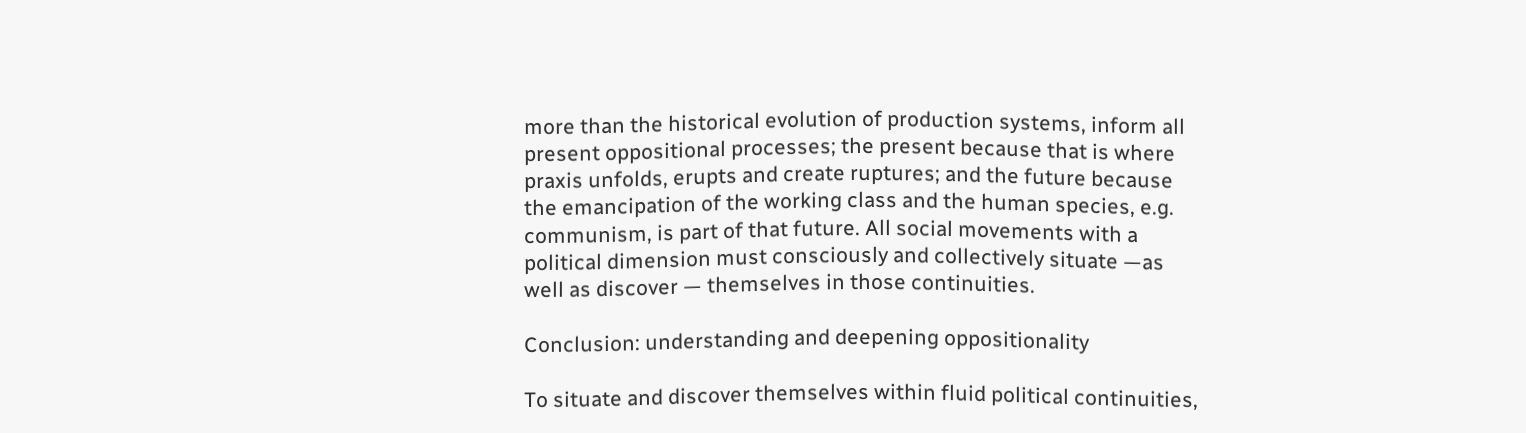more than the historical evolution of production systems, inform all present oppositional processes; the present because that is where praxis unfolds, erupts and create ruptures; and the future because the emancipation of the working class and the human species, e.g. communism, is part of that future. All social movements with a political dimension must consciously and collectively situate —as well as discover — themselves in those continuities.

Conclusion: understanding and deepening oppositionality

To situate and discover themselves within fluid political continuities,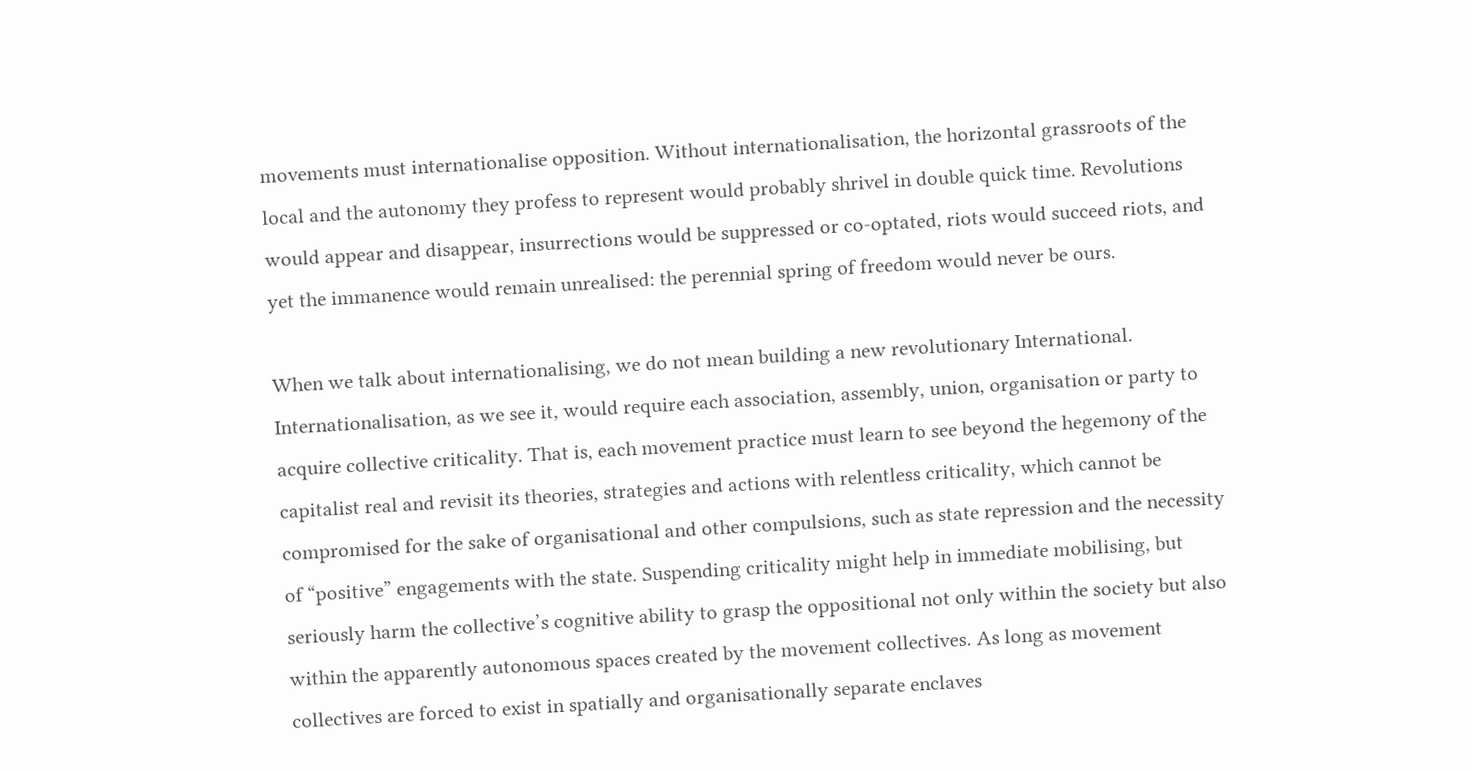movements must internationalise opposition. Without internationalisation, the horizontal grassroots of the local and the autonomy they profess to represent would probably shrivel in double quick time. Revolutions would appear and disappear, insurrections would be suppressed or co-optated, riots would succeed riots, and yet the immanence would remain unrealised: the perennial spring of freedom would never be ours.

When we talk about internationalising, we do not mean building a new revolutionary International. Internationalisation, as we see it, would require each association, assembly, union, organisation or party to acquire collective criticality. That is, each movement practice must learn to see beyond the hegemony of the capitalist real and revisit its theories, strategies and actions with relentless criticality, which cannot be compromised for the sake of organisational and other compulsions, such as state repression and the necessity of “positive” engagements with the state. Suspending criticality might help in immediate mobilising, but seriously harm the collective’s cognitive ability to grasp the oppositional not only within the society but also within the apparently autonomous spaces created by the movement collectives. As long as movement collectives are forced to exist in spatially and organisationally separate enclaves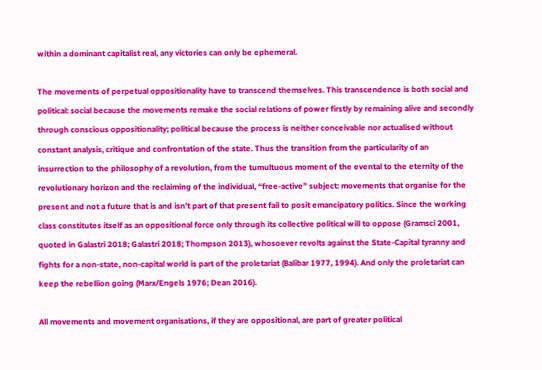within a dominant capitalist real, any victories can only be ephemeral.

The movements of perpetual oppositionality have to transcend themselves. This transcendence is both social and political: social because the movements remake the social relations of power firstly by remaining alive and secondly through conscious oppositionality; political because the process is neither conceivable nor actualised without constant analysis, critique and confrontation of the state. Thus the transition from the particularity of an insurrection to the philosophy of a revolution, from the tumultuous moment of the evental to the eternity of the revolutionary horizon and the reclaiming of the individual, “free-active” subject: movements that organise for the present and not a future that is and isn’t part of that present fail to posit emancipatory politics. Since the working class constitutes itself as an oppositional force only through its collective political will to oppose (Gramsci 2001, quoted in Galastri 2018; Galastri 2018; Thompson 2013), whosoever revolts against the State-Capital tyranny and fights for a non-state, non-capital world is part of the proletariat (Balibar 1977, 1994). And only the proletariat can keep the rebellion going (Marx/Engels 1976; Dean 2016).

All movements and movement organisations, if they are oppositional, are part of greater political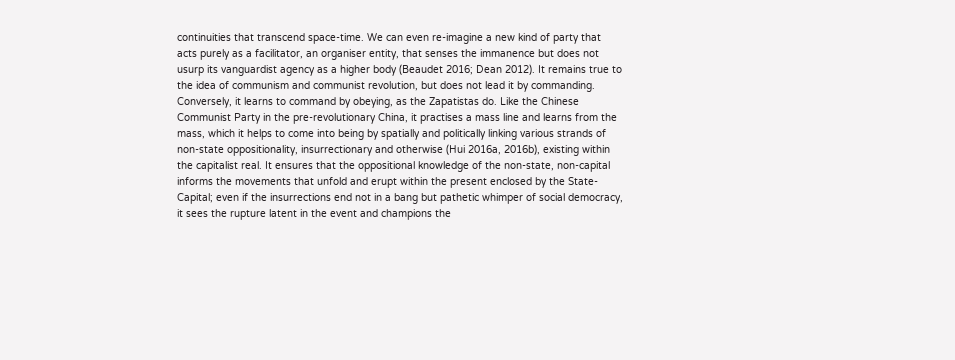continuities that transcend space-time. We can even re-imagine a new kind of party that acts purely as a facilitator, an organiser entity, that senses the immanence but does not usurp its vanguardist agency as a higher body (Beaudet 2016; Dean 2012). It remains true to the idea of communism and communist revolution, but does not lead it by commanding. Conversely, it learns to command by obeying, as the Zapatistas do. Like the Chinese Communist Party in the pre-revolutionary China, it practises a mass line and learns from the mass, which it helps to come into being by spatially and politically linking various strands of non-state oppositionality, insurrectionary and otherwise (Hui 2016a, 2016b), existing within the capitalist real. It ensures that the oppositional knowledge of the non-state, non-capital informs the movements that unfold and erupt within the present enclosed by the State-Capital; even if the insurrections end not in a bang but pathetic whimper of social democracy, it sees the rupture latent in the event and champions the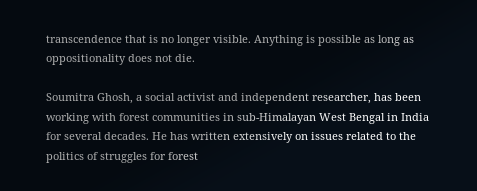transcendence that is no longer visible. Anything is possible as long as oppositionality does not die.

Soumitra Ghosh, a social activist and independent researcher, has been working with forest communities in sub-Himalayan West Bengal in India for several decades. He has written extensively on issues related to the politics of struggles for forest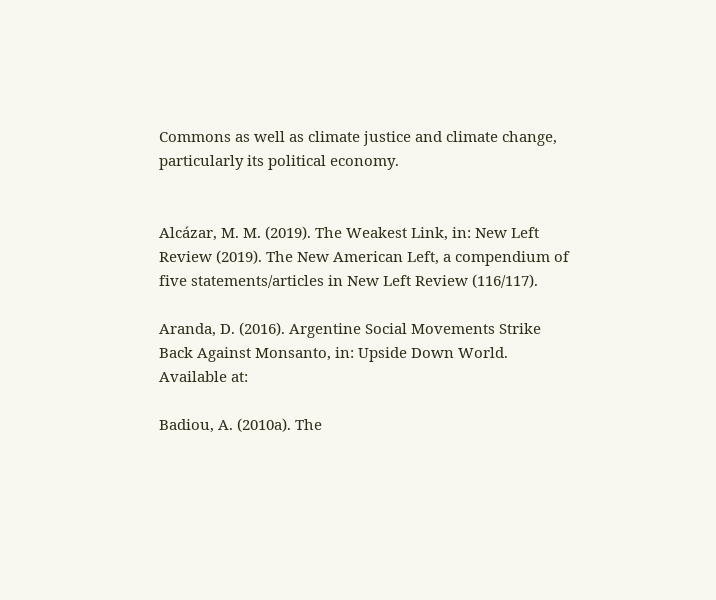Commons as well as climate justice and climate change, particularly its political economy.


Alcázar, M. M. (2019). The Weakest Link, in: New Left Review (2019). The New American Left, a compendium of five statements/articles in New Left Review (116/117).

Aranda, D. (2016). Argentine Social Movements Strike Back Against Monsanto, in: Upside Down World. Available at:

Badiou, A. (2010a). The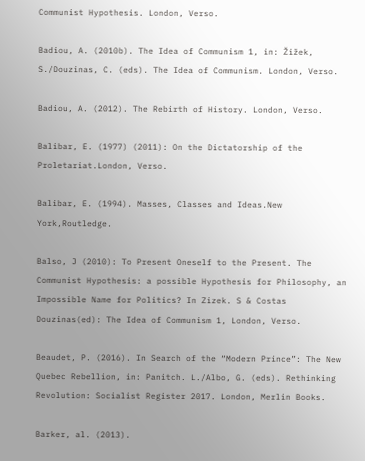Communist Hypothesis. London, Verso.

Badiou, A. (2010b). The Idea of Communism 1, in: Žižek, S./Douzinas, C. (eds). The Idea of Communism. London, Verso.

Badiou, A. (2012). The Rebirth of History. London, Verso.

Balibar, E. (1977) (2011): On the Dictatorship of the Proletariat.London, Verso.

Balibar, E. (1994). Masses, Classes and Ideas.New York,Routledge.

Balso, J (2010): To Present Oneself to the Present. The Communist Hypothesis: a possible Hypothesis for Philosophy, an Impossible Name for Politics? In Zizek. S & Costas Douzinas(ed): The Idea of Communism 1, London, Verso.

Beaudet, P. (2016). In Search of the “Modern Prince”: The New Quebec Rebellion, in: Panitch. L./Albo, G. (eds). Rethinking Revolution: Socialist Register 2017. London, Merlin Books.

Barker, al. (2013).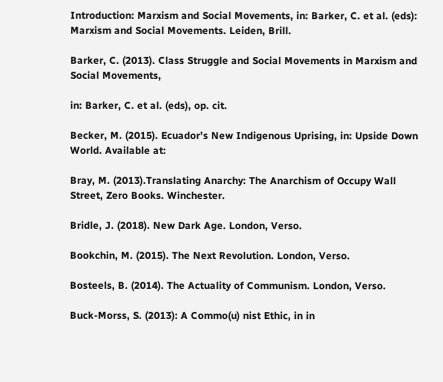Introduction: Marxism and Social Movements, in: Barker, C. et al. (eds): Marxism and Social Movements. Leiden, Brill.

Barker, C. (2013). Class Struggle and Social Movements in Marxism and Social Movements,

in: Barker, C. et al. (eds), op. cit.

Becker, M. (2015). Ecuador’s New Indigenous Uprising, in: Upside Down World. Available at:

Bray, M. (2013).Translating Anarchy: The Anarchism of Occupy Wall Street, Zero Books. Winchester.

Bridle, J. (2018). New Dark Age. London, Verso.

Bookchin, M. (2015). The Next Revolution. London, Verso.

Bosteels, B. (2014). The Actuality of Communism. London, Verso.

Buck-Morss, S. (2013): A Commo(u) nist Ethic, in in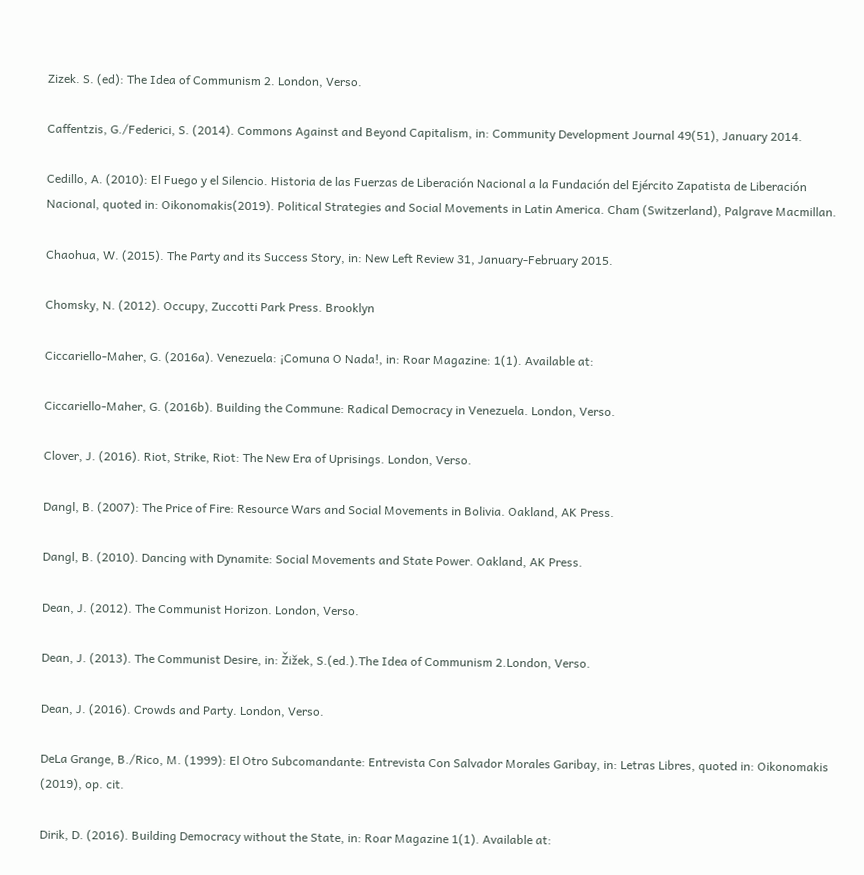Zizek. S. (ed): The Idea of Communism 2. London, Verso.

Caffentzis, G./Federici, S. (2014). Commons Against and Beyond Capitalism, in: Community Development Journal 49(51), January 2014.

Cedillo, A. (2010): El Fuego y el Silencio. Historia de las Fuerzas de Liberación Nacional a la Fundación del Ejército Zapatista de Liberación Nacional, quoted in: Oikonomakis(2019). Political Strategies and Social Movements in Latin America. Cham (Switzerland), Palgrave Macmillan.

Chaohua, W. (2015). The Party and its Success Story, in: New Left Review 31, January-February 2015.

Chomsky, N. (2012). Occupy, Zuccotti Park Press. Brooklyn

Ciccariello-Maher, G. (2016a). Venezuela: ¡Comuna O Nada!, in: Roar Magazine: 1(1). Available at:

Ciccariello-Maher, G. (2016b). Building the Commune: Radical Democracy in Venezuela. London, Verso.

Clover, J. (2016). Riot, Strike, Riot: The New Era of Uprisings. London, Verso.

Dangl, B. (2007): The Price of Fire: Resource Wars and Social Movements in Bolivia. Oakland, AK Press.

Dangl, B. (2010). Dancing with Dynamite: Social Movements and State Power. Oakland, AK Press.

Dean, J. (2012). The Communist Horizon. London, Verso.

Dean, J. (2013). The Communist Desire, in: Žižek, S.(ed.).The Idea of Communism 2.London, Verso.

Dean, J. (2016). Crowds and Party. London, Verso.

DeLa Grange, B./Rico, M. (1999): El Otro Subcomandante: Entrevista Con Salvador Morales Garibay, in: Letras Libres, quoted in: Oikonomakis (2019), op. cit.

Dirik, D. (2016). Building Democracy without the State, in: Roar Magazine 1(1). Available at: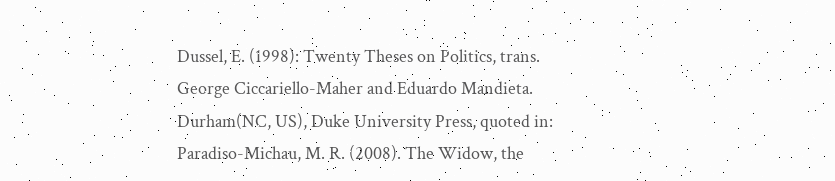Dussel, E. (1998): Twenty Theses on Politics, trans. George Ciccariello-Maher and Eduardo Mandieta. Durham(NC, US), Duke University Press, quoted in: Paradiso-Michau, M. R. (2008). The Widow, the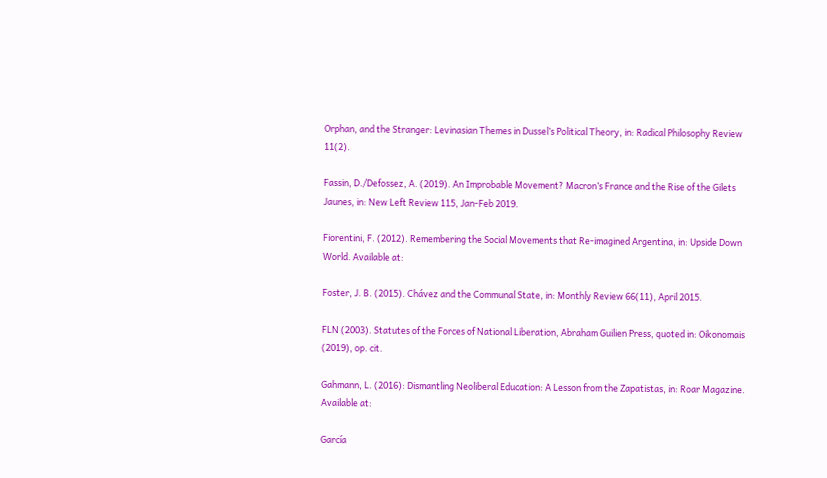Orphan, and the Stranger: Levinasian Themes in Dussel’s Political Theory, in: Radical Philosophy Review 11(2).

Fassin, D./Defossez, A. (2019). An Improbable Movement? Macron’s France and the Rise of the Gilets Jaunes, in: New Left Review 115, Jan-Feb 2019.

Fiorentini, F. (2012). Remembering the Social Movements that Re-imagined Argentina, in: Upside Down World. Available at:

Foster, J. B. (2015). Chávez and the Communal State, in: Monthly Review 66(11), April 2015.

FLN (2003). Statutes of the Forces of National Liberation, Abraham Guilien Press, quoted in: Oikonomais (2019), op. cit.

Gahmann, L. (2016): Dismantling Neoliberal Education: A Lesson from the Zapatistas, in: Roar Magazine. Available at:

García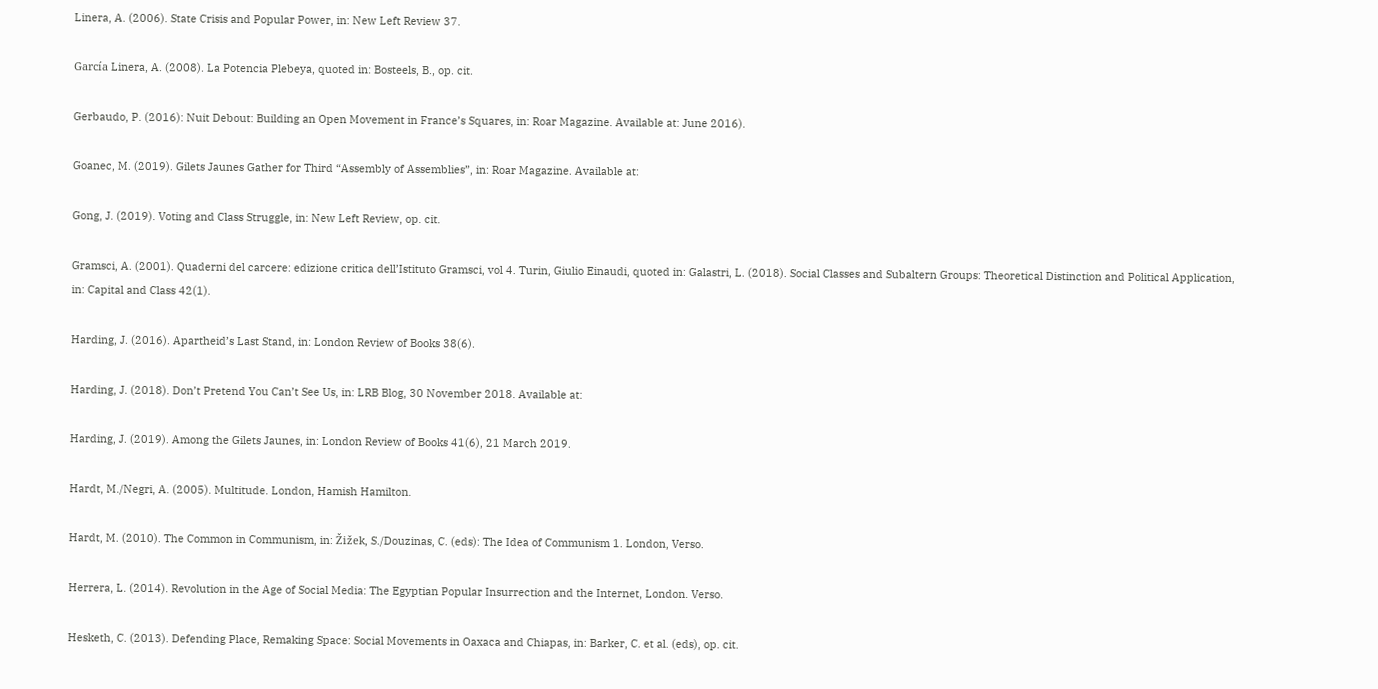Linera, A. (2006). State Crisis and Popular Power, in: New Left Review 37.

García Linera, A. (2008). La Potencia Plebeya, quoted in: Bosteels, B., op. cit.

Gerbaudo, P. (2016): Nuit Debout: Building an Open Movement in France’s Squares, in: Roar Magazine. Available at: June 2016).

Goanec, M. (2019). Gilets Jaunes Gather for Third “Assembly of Assemblies”, in: Roar Magazine. Available at:

Gong, J. (2019). Voting and Class Struggle, in: New Left Review, op. cit.

Gramsci, A. (2001). Quaderni del carcere: edizione critica dell’Istituto Gramsci, vol 4. Turin, Giulio Einaudi, quoted in: Galastri, L. (2018). Social Classes and Subaltern Groups: Theoretical Distinction and Political Application, in: Capital and Class 42(1).

Harding, J. (2016). Apartheid’s Last Stand, in: London Review of Books 38(6).

Harding, J. (2018). Don’t Pretend You Can’t See Us, in: LRB Blog, 30 November 2018. Available at:

Harding, J. (2019). Among the Gilets Jaunes, in: London Review of Books 41(6), 21 March 2019.

Hardt, M./Negri, A. (2005). Multitude. London, Hamish Hamilton.

Hardt, M. (2010). The Common in Communism, in: Žižek, S./Douzinas, C. (eds): The Idea of Communism 1. London, Verso.

Herrera, L. (2014). Revolution in the Age of Social Media: The Egyptian Popular Insurrection and the Internet, London. Verso.

Hesketh, C. (2013). Defending Place, Remaking Space: Social Movements in Oaxaca and Chiapas, in: Barker, C. et al. (eds), op. cit.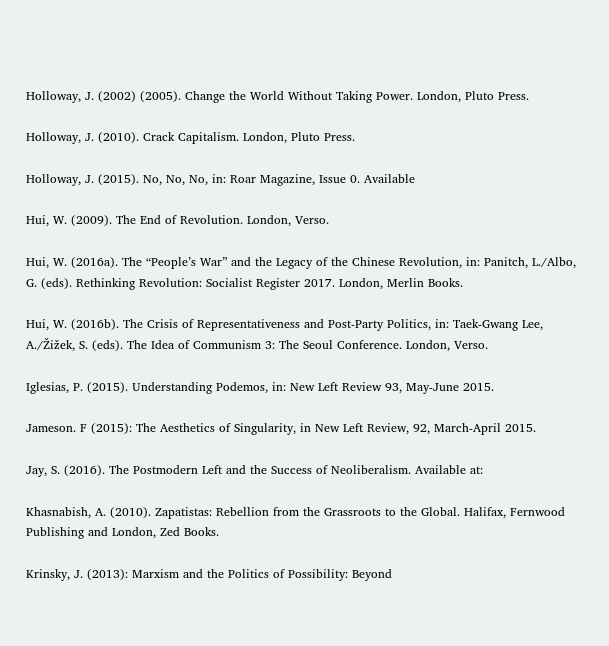Holloway, J. (2002) (2005). Change the World Without Taking Power. London, Pluto Press.

Holloway, J. (2010). Crack Capitalism. London, Pluto Press.

Holloway, J. (2015). No, No, No, in: Roar Magazine, Issue 0. Available

Hui, W. (2009). The End of Revolution. London, Verso.

Hui, W. (2016a). The “People’s War” and the Legacy of the Chinese Revolution, in: Panitch, L./Albo, G. (eds). Rethinking Revolution: Socialist Register 2017. London, Merlin Books.

Hui, W. (2016b). The Crisis of Representativeness and Post-Party Politics, in: Taek-Gwang Lee, A./Žižek, S. (eds). The Idea of Communism 3: The Seoul Conference. London, Verso.

Iglesias, P. (2015). Understanding Podemos, in: New Left Review 93, May-June 2015.

Jameson. F (2015): The Aesthetics of Singularity, in New Left Review, 92, March-April 2015.

Jay, S. (2016). The Postmodern Left and the Success of Neoliberalism. Available at:

Khasnabish, A. (2010). Zapatistas: Rebellion from the Grassroots to the Global. Halifax, Fernwood Publishing and London, Zed Books.

Krinsky, J. (2013): Marxism and the Politics of Possibility: Beyond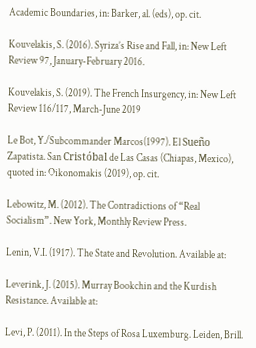Academic Boundaries, in: Barker, al. (eds), op. cit.

Kouvelakis, S. (2016). Syriza’s Rise and Fall, in: New Left Review 97, January-February 2016.

Kouvelakis, S. (2019). The French Insurgency, in: New Left Review 116/117, March-June 2019

Le Bot, Y./Subcommander Marcos(1997). El Sueño Zapatista. San Cristóbal de Las Casas (Chiapas, Mexico), quoted in: Oikonomakis (2019), op. cit.

Lebowitz, M. (2012). The Contradictions of “Real Socialism”. New York, Monthly Review Press.

Lenin, V.I. (1917). The State and Revolution. Available at:

Leverink, J. (2015). Murray Bookchin and the Kurdish Resistance. Available at:

Levi, P. (2011). In the Steps of Rosa Luxemburg. Leiden, Brill.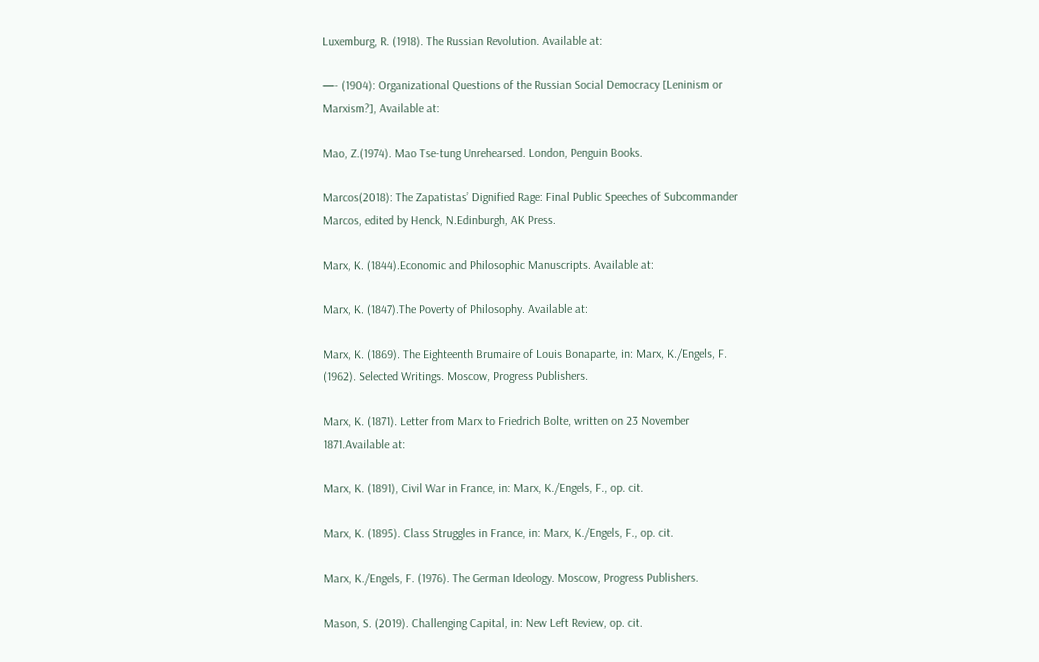Luxemburg, R. (1918). The Russian Revolution. Available at:

—- (1904): Organizational Questions of the Russian Social Democracy [Leninism or Marxism?], Available at:

Mao, Z.(1974). Mao Tse-tung Unrehearsed. London, Penguin Books.

Marcos(2018): The Zapatistas’ Dignified Rage: Final Public Speeches of Subcommander Marcos, edited by Henck, N.Edinburgh, AK Press.

Marx, K. (1844).Economic and Philosophic Manuscripts. Available at:

Marx, K. (1847).The Poverty of Philosophy. Available at:

Marx, K. (1869). The Eighteenth Brumaire of Louis Bonaparte, in: Marx, K./Engels, F. (1962). Selected Writings. Moscow, Progress Publishers.

Marx, K. (1871). Letter from Marx to Friedrich Bolte, written on 23 November 1871.Available at:

Marx, K. (1891), Civil War in France, in: Marx, K./Engels, F., op. cit.

Marx, K. (1895). Class Struggles in France, in: Marx, K./Engels, F., op. cit.

Marx, K./Engels, F. (1976). The German Ideology. Moscow, Progress Publishers.

Mason, S. (2019). Challenging Capital, in: New Left Review, op. cit.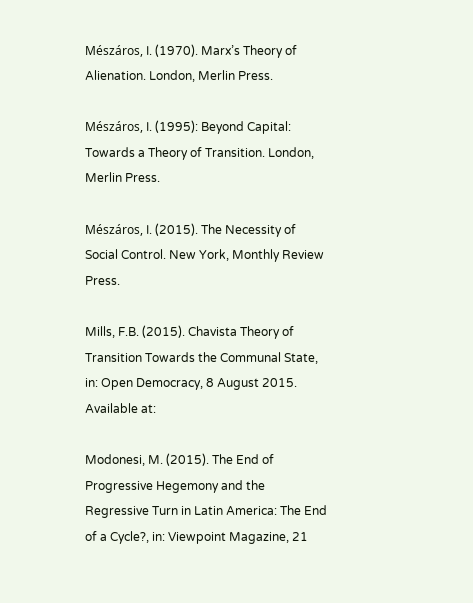Mészáros, I. (1970). Marx’s Theory of Alienation. London, Merlin Press.

Mészáros, I. (1995): Beyond Capital: Towards a Theory of Transition. London, Merlin Press.

Mészáros, I. (2015). The Necessity of Social Control. New York, Monthly Review Press.

Mills, F.B. (2015). Chavista Theory of Transition Towards the Communal State, in: Open Democracy, 8 August 2015. Available at:

Modonesi, M. (2015). The End of Progressive Hegemony and the Regressive Turn in Latin America: The End of a Cycle?, in: Viewpoint Magazine, 21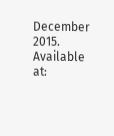December 2015. Available at: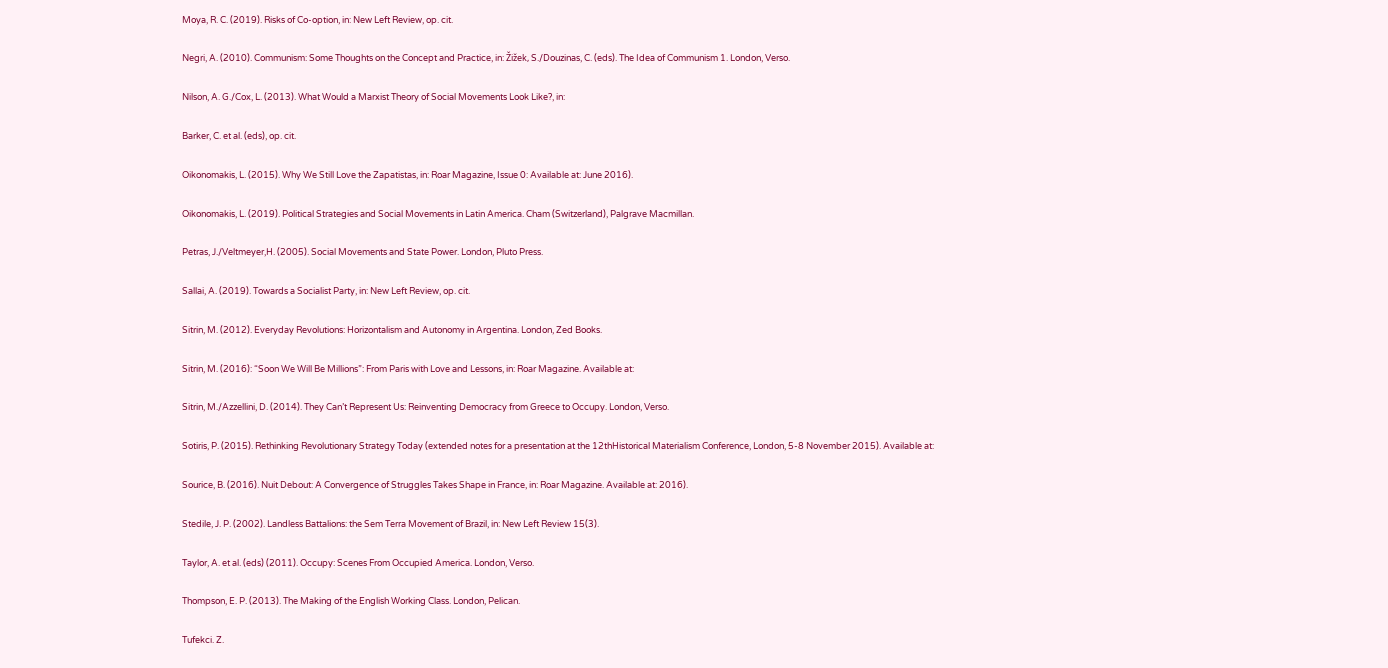Moya, R. C. (2019). Risks of Co-option, in: New Left Review, op. cit.

Negri, A. (2010). Communism: Some Thoughts on the Concept and Practice, in: Žižek, S./Douzinas, C. (eds). The Idea of Communism 1. London, Verso.

Nilson, A. G./Cox, L. (2013). What Would a Marxist Theory of Social Movements Look Like?, in:

Barker, C. et al. (eds), op. cit.

Oikonomakis, L. (2015). Why We Still Love the Zapatistas, in: Roar Magazine, Issue 0: Available at: June 2016).

Oikonomakis, L. (2019). Political Strategies and Social Movements in Latin America. Cham (Switzerland), Palgrave Macmillan.

Petras, J./Veltmeyer,H. (2005). Social Movements and State Power. London, Pluto Press.

Sallai, A. (2019). Towards a Socialist Party, in: New Left Review, op. cit.

Sitrin, M. (2012). Everyday Revolutions: Horizontalism and Autonomy in Argentina. London, Zed Books.

Sitrin, M. (2016): “Soon We Will Be Millions”: From Paris with Love and Lessons, in: Roar Magazine. Available at:

Sitrin, M./Azzellini, D. (2014). They Can’t Represent Us: Reinventing Democracy from Greece to Occupy. London, Verso.

Sotiris, P. (2015). Rethinking Revolutionary Strategy Today (extended notes for a presentation at the 12thHistorical Materialism Conference, London, 5-8 November 2015). Available at:

Sourice, B. (2016). Nuit Debout: A Convergence of Struggles Takes Shape in France, in: Roar Magazine. Available at: 2016).

Stedile, J. P. (2002). Landless Battalions: the Sem Terra Movement of Brazil, in: New Left Review 15(3).

Taylor, A. et al. (eds) (2011). Occupy: Scenes From Occupied America. London, Verso.

Thompson, E. P. (2013). The Making of the English Working Class. London, Pelican.

Tufekci. Z.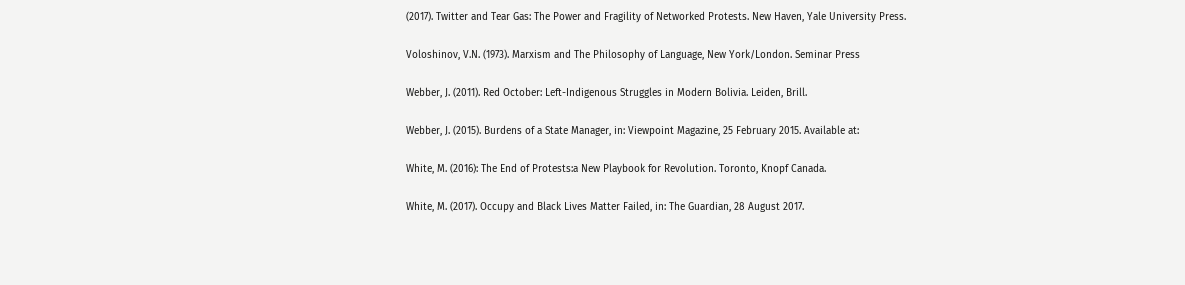(2017). Twitter and Tear Gas: The Power and Fragility of Networked Protests. New Haven, Yale University Press.

Voloshinov, V.N. (1973). Marxism and The Philosophy of Language, New York/London. Seminar Press

Webber, J. (2011). Red October: Left-Indigenous Struggles in Modern Bolivia. Leiden, Brill.

Webber, J. (2015). Burdens of a State Manager, in: Viewpoint Magazine, 25 February 2015. Available at:

White, M. (2016): The End of Protests:a New Playbook for Revolution. Toronto, Knopf Canada.

White, M. (2017). Occupy and Black Lives Matter Failed, in: The Guardian, 28 August 2017.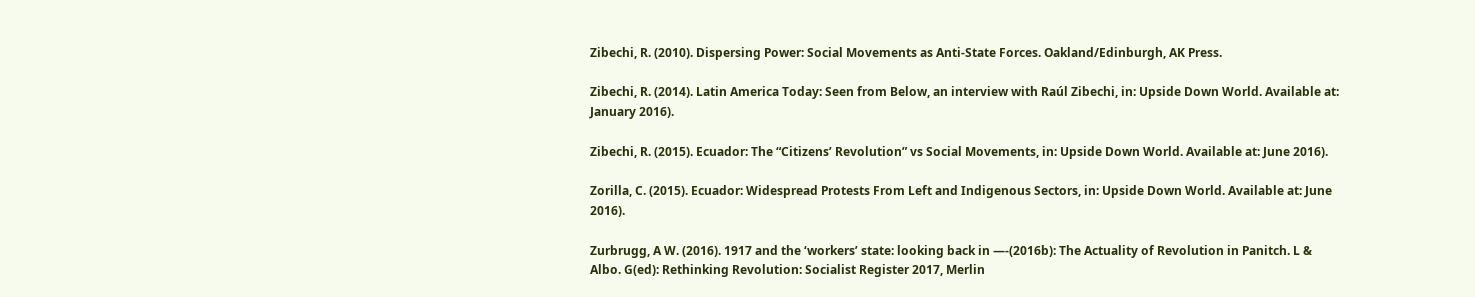Zibechi, R. (2010). Dispersing Power: Social Movements as Anti-State Forces. Oakland/Edinburgh, AK Press.

Zibechi, R. (2014). Latin America Today: Seen from Below, an interview with Raúl Zibechi, in: Upside Down World. Available at: January 2016).

Zibechi, R. (2015). Ecuador: The “Citizens’ Revolution” vs Social Movements, in: Upside Down World. Available at: June 2016).

Zorilla, C. (2015). Ecuador: Widespread Protests From Left and Indigenous Sectors, in: Upside Down World. Available at: June 2016).

Zurbrugg, A W. (2016). 1917 and the ‘workers’ state: looking back in —-(2016b): The Actuality of Revolution in Panitch. L & Albo. G(ed): Rethinking Revolution: Socialist Register 2017, Merlin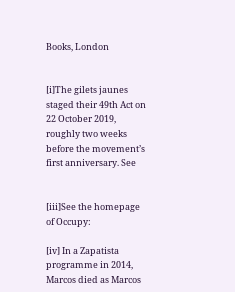Books, London


[i]The gilets jaunes staged their 49th Act on 22 October 2019, roughly two weeks before the movement’s first anniversary. See


[iii]See the homepage of Occupy:

[iv] In a Zapatista programme in 2014, Marcos died as Marcos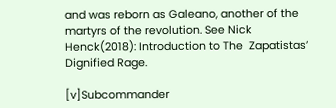and was reborn as Galeano, another of the martyrs of the revolution. See Nick Henck(2018): Introduction to The  Zapatistas’ Dignified Rage.

[v]Subcommander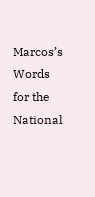Marcos’s Words for the National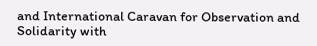and International Caravan for Observation and Solidarity with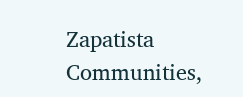Zapatista Communities,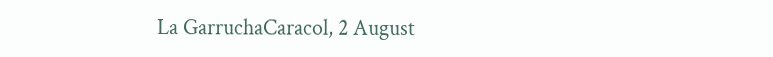La GarruchaCaracol, 2 August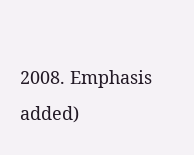2008. Emphasis added)